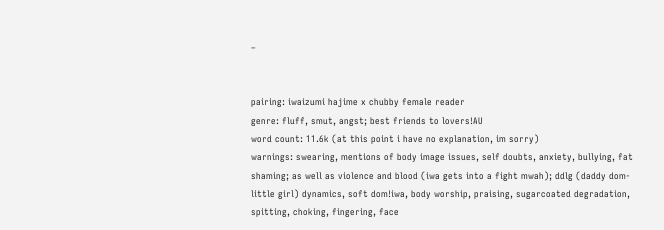–


pairing: iwaizumi hajime x chubby female reader
genre: fluff, smut, angst; best friends to lovers!AU
word count: 11.6k (at this point i have no explanation, im sorry)
warnings: swearing, mentions of body image issues, self doubts, anxiety, bullying, fat shaming; as well as violence and blood (iwa gets into a fight mwah); ddlg (daddy dom-little girl) dynamics, soft dom!iwa, body worship, praising, sugarcoated degradation, spitting, choking, fingering, face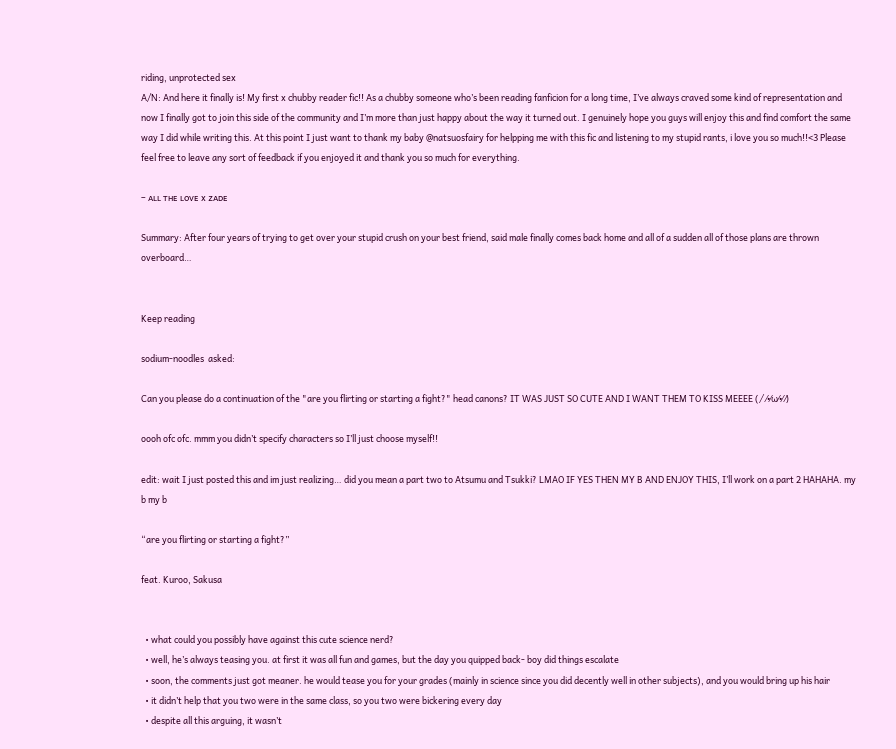riding, unprotected sex
A/N: And here it finally is! My first x chubby reader fic!! As a chubby someone who’s been reading fanficion for a long time, I’ve always craved some kind of representation and now I finally got to join this side of the community and I’m more than just happy about the way it turned out. I genuinely hope you guys will enjoy this and find comfort the same way I did while writing this. At this point I just want to thank my baby @natsuosfairy for helpping me with this fic and listening to my stupid rants, i love you so much!!<3 Please feel free to leave any sort of feedback if you enjoyed it and thank you so much for everything.

– ᴀʟʟ ᴛʜᴇ ʟᴏᴠᴇ x ᴢᴀᴅᴇ

Summary: After four years of trying to get over your stupid crush on your best friend, said male finally comes back home and all of a sudden all of those plans are thrown overboard…


Keep reading

sodium-noodles  asked:

Can you please do a continuation of the "are you flirting or starting a fight?" head canons? IT WAS JUST SO CUTE AND I WANT THEM TO KISS MEEEE (⁄ ⁄•⁄ω⁄•⁄ ⁄)

oooh ofc ofc. mmm you didn’t specify characters so I’ll just choose myself!!

edit: wait I just posted this and im just realizing… did you mean a part two to Atsumu and Tsukki? LMAO IF YES THEN MY B AND ENJOY THIS, I’ll work on a part 2 HAHAHA. my b my b

“are you flirting or starting a fight?”

feat. Kuroo, Sakusa


  • what could you possibly have against this cute science nerd?
  • well, he’s always teasing you. at first it was all fun and games, but the day you quipped back- boy did things escalate
  • soon, the comments just got meaner. he would tease you for your grades (mainly in science since you did decently well in other subjects), and you would bring up his hair
  • it didn’t help that you two were in the same class, so you two were bickering every day
  • despite all this arguing, it wasn’t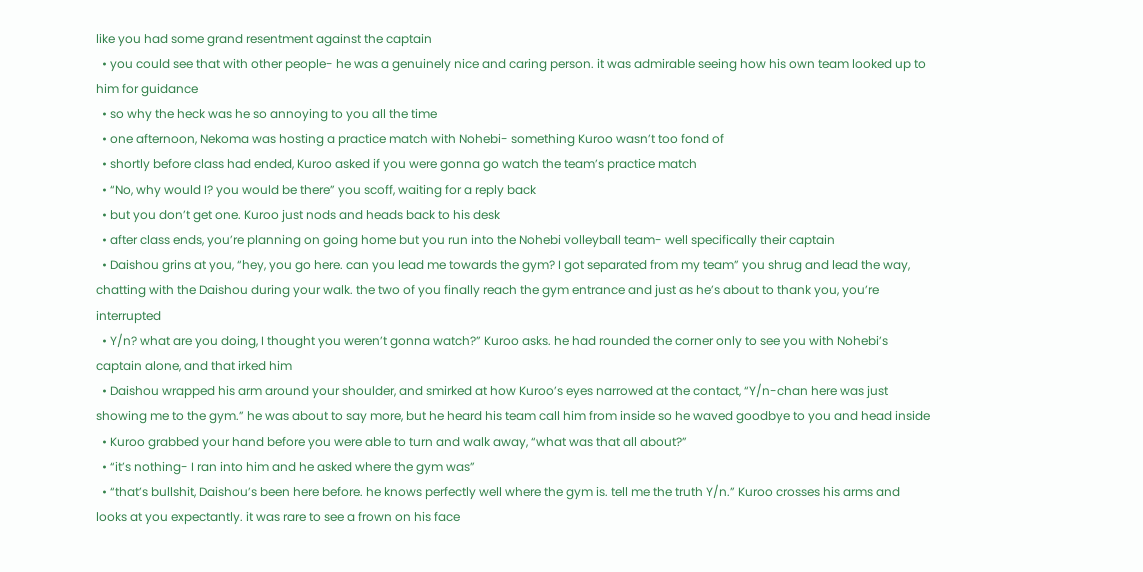like you had some grand resentment against the captain
  • you could see that with other people- he was a genuinely nice and caring person. it was admirable seeing how his own team looked up to him for guidance
  • so why the heck was he so annoying to you all the time
  • one afternoon, Nekoma was hosting a practice match with Nohebi- something Kuroo wasn’t too fond of
  • shortly before class had ended, Kuroo asked if you were gonna go watch the team’s practice match
  • “No, why would I? you would be there” you scoff, waiting for a reply back
  • but you don’t get one. Kuroo just nods and heads back to his desk
  • after class ends, you’re planning on going home but you run into the Nohebi volleyball team- well specifically their captain
  • Daishou grins at you, “hey, you go here. can you lead me towards the gym? I got separated from my team” you shrug and lead the way, chatting with the Daishou during your walk. the two of you finally reach the gym entrance and just as he’s about to thank you, you’re interrupted
  • Y/n? what are you doing, I thought you weren’t gonna watch?” Kuroo asks. he had rounded the corner only to see you with Nohebi’s captain alone, and that irked him
  • Daishou wrapped his arm around your shoulder, and smirked at how Kuroo’s eyes narrowed at the contact, “Y/n-chan here was just showing me to the gym.” he was about to say more, but he heard his team call him from inside so he waved goodbye to you and head inside
  • Kuroo grabbed your hand before you were able to turn and walk away, “what was that all about?”
  • “it’s nothing- I ran into him and he asked where the gym was”
  • “that’s bullshit, Daishou’s been here before. he knows perfectly well where the gym is. tell me the truth Y/n.” Kuroo crosses his arms and looks at you expectantly. it was rare to see a frown on his face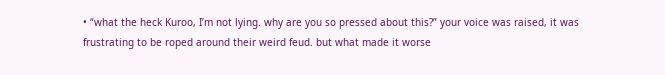• “what the heck Kuroo, I’m not lying. why are you so pressed about this?” your voice was raised, it was frustrating to be roped around their weird feud. but what made it worse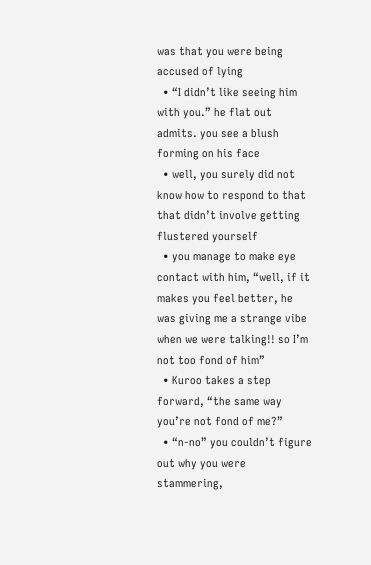was that you were being accused of lying
  • “I didn’t like seeing him with you.” he flat out admits. you see a blush forming on his face
  • well, you surely did not know how to respond to that that didn’t involve getting flustered yourself
  • you manage to make eye contact with him, “well, if it makes you feel better, he was giving me a strange vibe when we were talking!! so I’m not too fond of him”
  • Kuroo takes a step forward, “the same way you’re not fond of me?”
  • “n-no” you couldn’t figure out why you were stammering,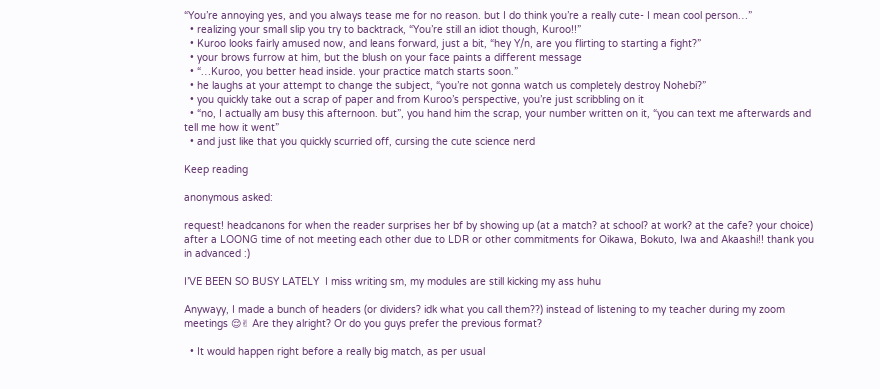“You’re annoying yes, and you always tease me for no reason. but I do think you’re a really cute- I mean cool person…”
  • realizing your small slip you try to backtrack, “You’re still an idiot though, Kuroo!!”
  • Kuroo looks fairly amused now, and leans forward, just a bit, “hey Y/n, are you flirting to starting a fight?”
  • your brows furrow at him, but the blush on your face paints a different message
  • “…Kuroo, you better head inside. your practice match starts soon.”
  • he laughs at your attempt to change the subject, “you’re not gonna watch us completely destroy Nohebi?”
  • you quickly take out a scrap of paper and from Kuroo’s perspective, you’re just scribbling on it
  • “no, I actually am busy this afternoon. but”, you hand him the scrap, your number written on it, “you can text me afterwards and tell me how it went”
  • and just like that you quickly scurried off, cursing the cute science nerd

Keep reading

anonymous asked:

request! headcanons for when the reader surprises her bf by showing up (at a match? at school? at work? at the cafe? your choice) after a LOONG time of not meeting each other due to LDR or other commitments for Oikawa, Bokuto, Iwa and Akaashi!! thank you in advanced :)

I’VE BEEN SO BUSY LATELY  I miss writing sm, my modules are still kicking my ass huhu

Anywayy, I made a bunch of headers (or dividers? idk what you call them??) instead of listening to my teacher during my zoom meetings 😌✌ Are they alright? Or do you guys prefer the previous format?

  • It would happen right before a really big match, as per usual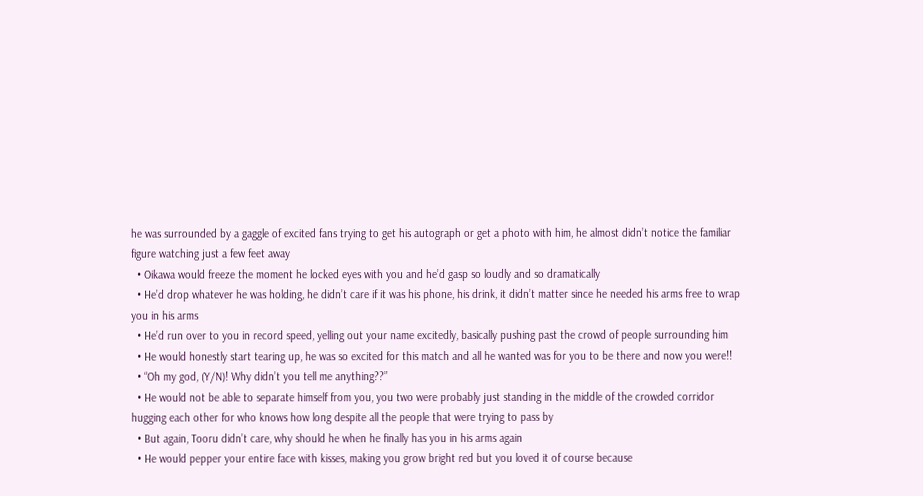he was surrounded by a gaggle of excited fans trying to get his autograph or get a photo with him, he almost didn’t notice the familiar figure watching just a few feet away
  • Oikawa would freeze the moment he locked eyes with you and he’d gasp so loudly and so dramatically
  • He’d drop whatever he was holding, he didn’t care if it was his phone, his drink, it didn’t matter since he needed his arms free to wrap you in his arms
  • He’d run over to you in record speed, yelling out your name excitedly, basically pushing past the crowd of people surrounding him
  • He would honestly start tearing up, he was so excited for this match and all he wanted was for you to be there and now you were!!
  • “Oh my god, (Y/N)! Why didn’t you tell me anything??”
  • He would not be able to separate himself from you, you two were probably just standing in the middle of the crowded corridor hugging each other for who knows how long despite all the people that were trying to pass by
  • But again, Tooru didn’t care, why should he when he finally has you in his arms again
  • He would pepper your entire face with kisses, making you grow bright red but you loved it of course because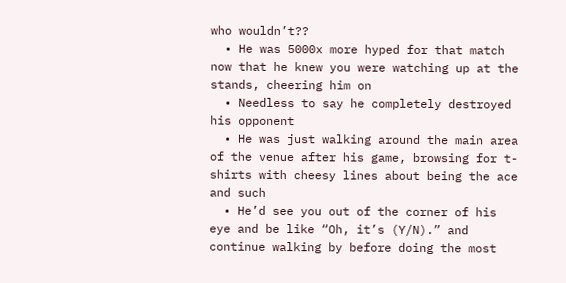who wouldn’t??
  • He was 5000x more hyped for that match now that he knew you were watching up at the stands, cheering him on
  • Needless to say he completely destroyed his opponent
  • He was just walking around the main area of the venue after his game, browsing for t-shirts with cheesy lines about being the ace and such
  • He’d see you out of the corner of his eye and be like “Oh, it’s (Y/N).” and continue walking by before doing the most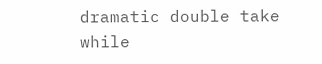dramatic double take while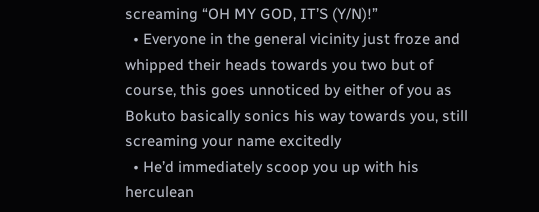screaming “OH MY GOD, IT’S (Y/N)!”
  • Everyone in the general vicinity just froze and whipped their heads towards you two but of course, this goes unnoticed by either of you as Bokuto basically sonics his way towards you, still screaming your name excitedly
  • He’d immediately scoop you up with his herculean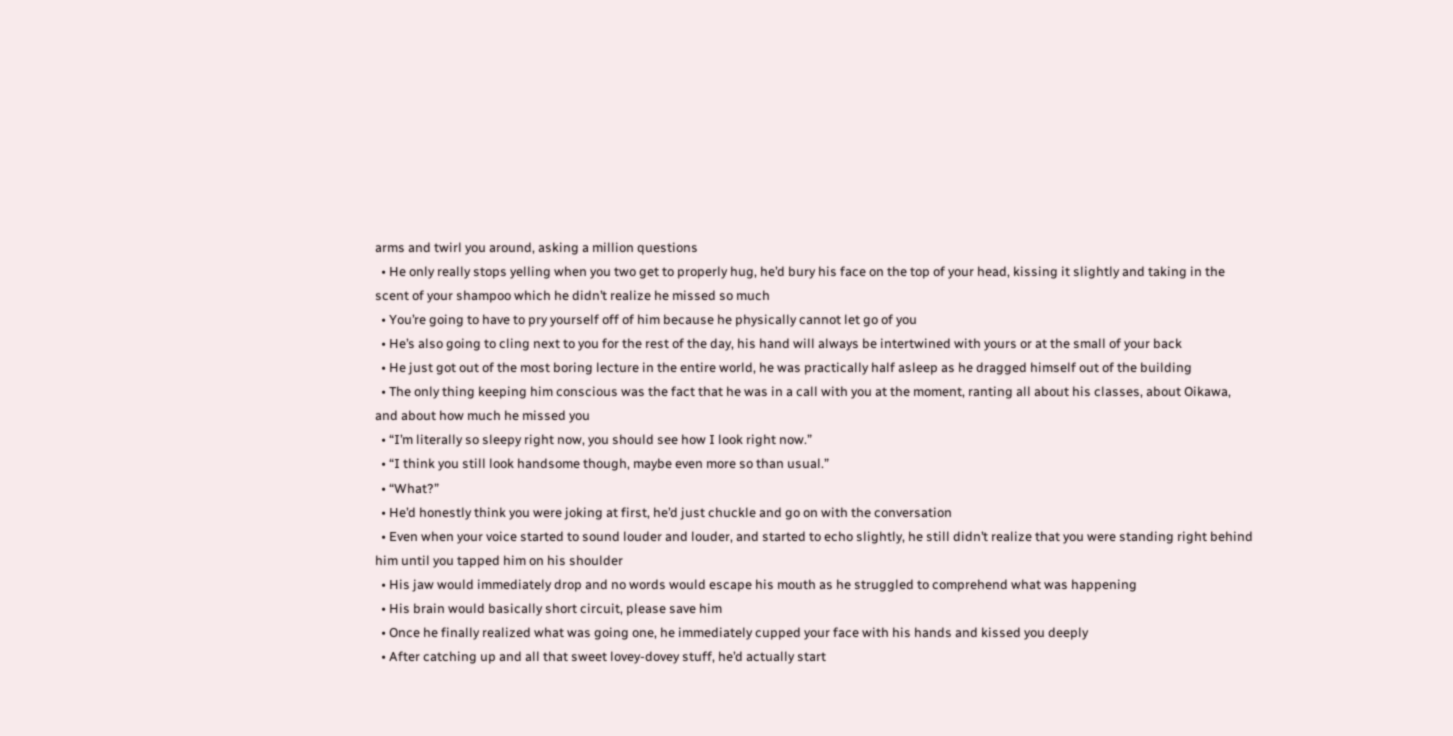arms and twirl you around, asking a million questions
  • He only really stops yelling when you two get to properly hug, he’d bury his face on the top of your head, kissing it slightly and taking in the scent of your shampoo which he didn’t realize he missed so much
  • You’re going to have to pry yourself off of him because he physically cannot let go of you
  • He’s also going to cling next to you for the rest of the day, his hand will always be intertwined with yours or at the small of your back
  • He just got out of the most boring lecture in the entire world, he was practically half asleep as he dragged himself out of the building
  • The only thing keeping him conscious was the fact that he was in a call with you at the moment, ranting all about his classes, about Oikawa, and about how much he missed you
  • “I’m literally so sleepy right now, you should see how I look right now.”
  • “I think you still look handsome though, maybe even more so than usual.”
  • “What?”
  • He’d honestly think you were joking at first, he’d just chuckle and go on with the conversation
  • Even when your voice started to sound louder and louder, and started to echo slightly, he still didn’t realize that you were standing right behind him until you tapped him on his shoulder
  • His jaw would immediately drop and no words would escape his mouth as he struggled to comprehend what was happening
  • His brain would basically short circuit, please save him
  • Once he finally realized what was going one, he immediately cupped your face with his hands and kissed you deeply
  • After catching up and all that sweet lovey-dovey stuff, he’d actually start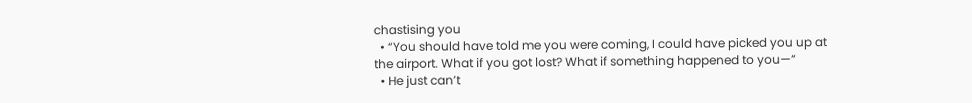chastising you
  • “You should have told me you were coming, I could have picked you up at the airport. What if you got lost? What if something happened to you—”
  • He just can’t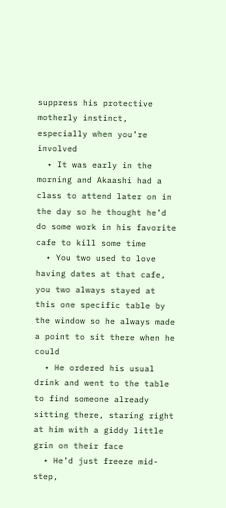suppress his protective motherly instinct, especially when you’re involved
  • It was early in the morning and Akaashi had a class to attend later on in the day so he thought he’d do some work in his favorite cafe to kill some time
  • You two used to love having dates at that cafe, you two always stayed at this one specific table by the window so he always made a point to sit there when he could
  • He ordered his usual drink and went to the table to find someone already sitting there, staring right at him with a giddy little grin on their face
  • He’d just freeze mid-step,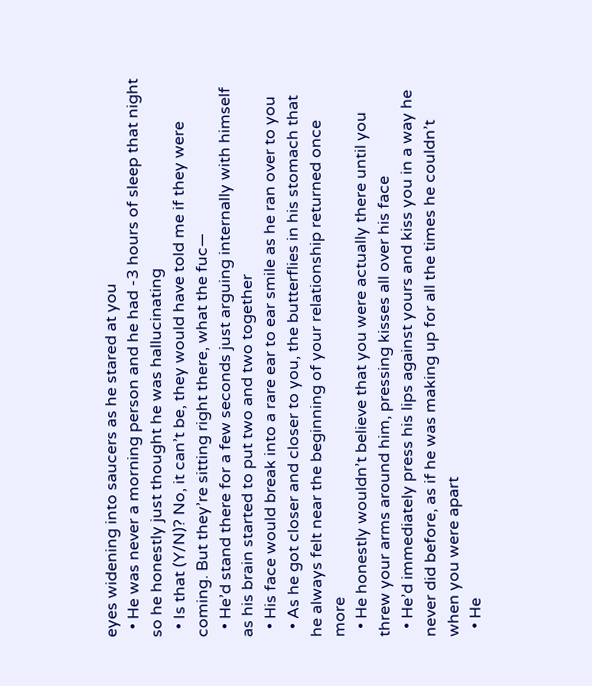eyes widening into saucers as he stared at you
  • He was never a morning person and he had -3 hours of sleep that night so he honestly just thought he was hallucinating
  • Is that (Y/N)? No, it can’t be, they would have told me if they were coming. But they’re sitting right there, what the fuc—
  • He’d stand there for a few seconds just arguing internally with himself as his brain started to put two and two together
  • His face would break into a rare ear to ear smile as he ran over to you
  • As he got closer and closer to you, the butterflies in his stomach that he always felt near the beginning of your relationship returned once more
  • He honestly wouldn’t believe that you were actually there until you threw your arms around him, pressing kisses all over his face
  • He’d immediately press his lips against yours and kiss you in a way he never did before, as if he was making up for all the times he couldn’t when you were apart
  • He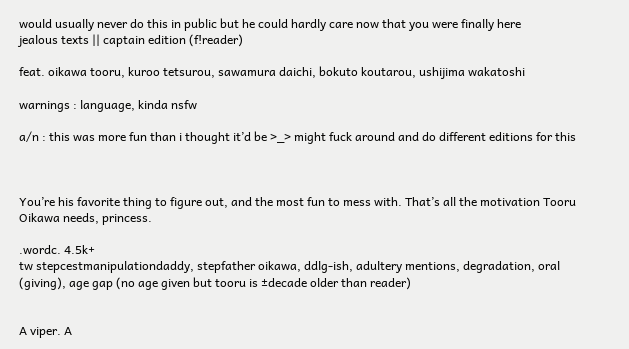would usually never do this in public but he could hardly care now that you were finally here
jealous texts || captain edition (f!reader)

feat. oikawa tooru, kuroo tetsurou, sawamura daichi, bokuto koutarou, ushijima wakatoshi

warnings : language, kinda nsfw

a/n : this was more fun than i thought it’d be >_> might fuck around and do different editions for this



You’re his favorite thing to figure out, and the most fun to mess with. That’s all the motivation Tooru Oikawa needs, princess.

.wordc. 4.5k+
tw stepcestmanipulationdaddy, stepfather oikawa, ddlg-ish, adultery mentions, degradation, oral (giving), age gap (no age given but tooru is ±decade older than reader)


A viper. A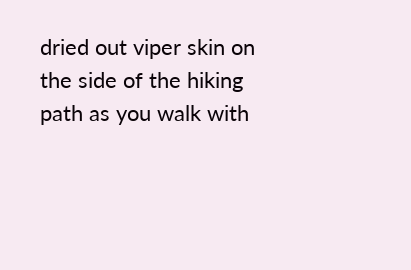dried out viper skin on the side of the hiking path as you walk with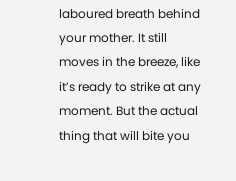laboured breath behind your mother. It still moves in the breeze, like it’s ready to strike at any moment. But the actual thing that will bite you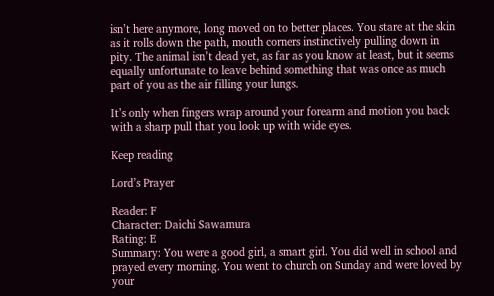isn’t here anymore, long moved on to better places. You stare at the skin as it rolls down the path, mouth corners instinctively pulling down in pity. The animal isn’t dead yet, as far as you know at least, but it seems equally unfortunate to leave behind something that was once as much part of you as the air filling your lungs.

It’s only when fingers wrap around your forearm and motion you back with a sharp pull that you look up with wide eyes.

Keep reading

Lord’s Prayer

Reader: F
Character: Daichi Sawamura
Rating: E
Summary: You were a good girl, a smart girl. You did well in school and prayed every morning. You went to church on Sunday and were loved by your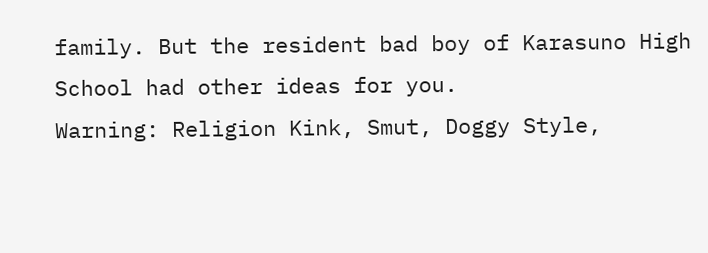family. But the resident bad boy of Karasuno High School had other ideas for you.
Warning: Religion Kink, Smut, Doggy Style,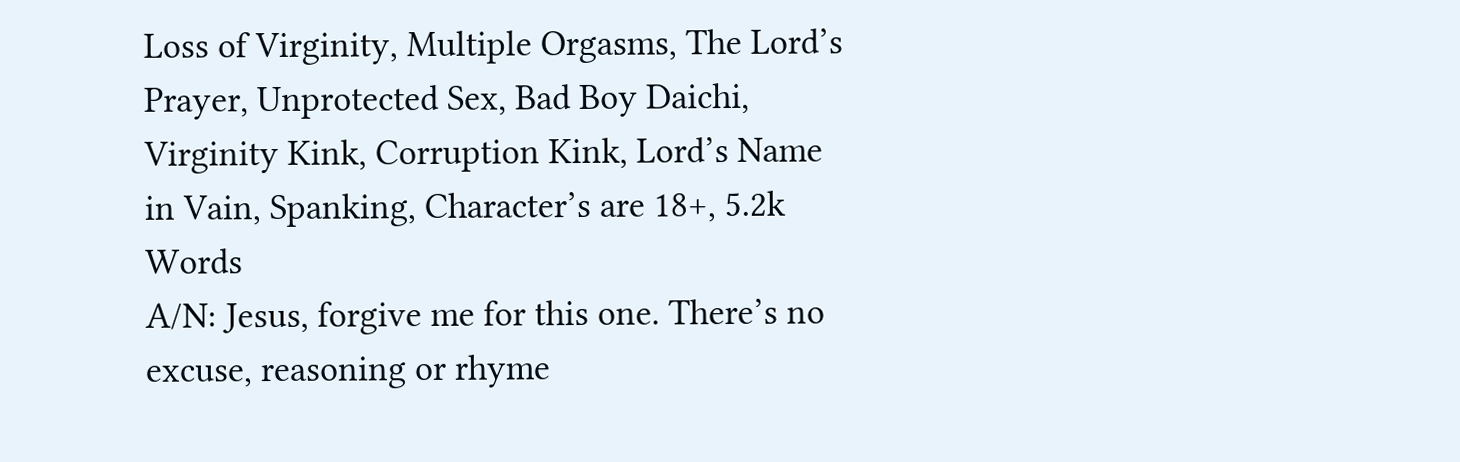Loss of Virginity, Multiple Orgasms, The Lord’s Prayer, Unprotected Sex, Bad Boy Daichi, Virginity Kink, Corruption Kink, Lord’s Name in Vain, Spanking, Character’s are 18+, 5.2k Words
A/N: Jesus, forgive me for this one. There’s no excuse, reasoning or rhyme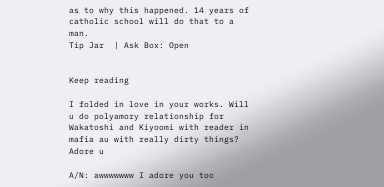as to why this happened. 14 years of catholic school will do that to a man.
Tip Jar  | Ask Box: Open


Keep reading

I folded in love in your works. Will u do polyamory relationship for Wakatoshi and Kiyoomi with reader in mafia au with really dirty things? Adore u

A/N: awwwwwww I adore you too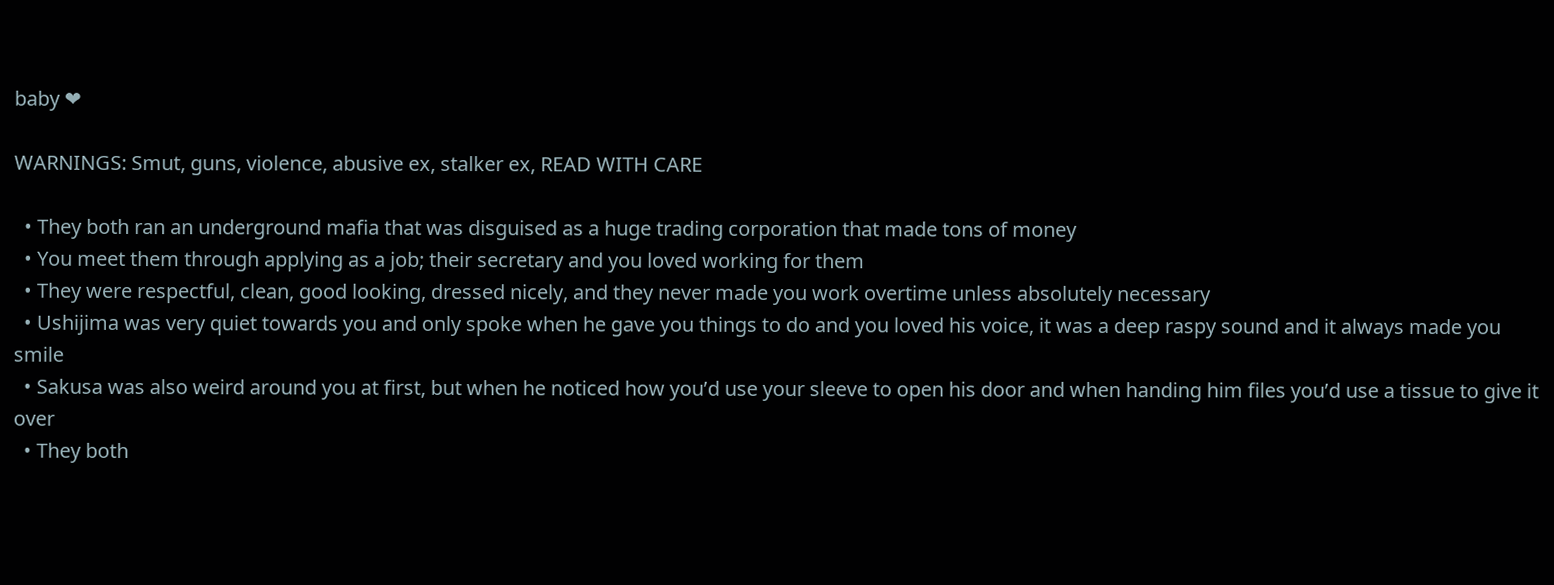baby ❤

WARNINGS: Smut, guns, violence, abusive ex, stalker ex, READ WITH CARE

  • They both ran an underground mafia that was disguised as a huge trading corporation that made tons of money
  • You meet them through applying as a job; their secretary and you loved working for them
  • They were respectful, clean, good looking, dressed nicely, and they never made you work overtime unless absolutely necessary
  • Ushijima was very quiet towards you and only spoke when he gave you things to do and you loved his voice, it was a deep raspy sound and it always made you smile
  • Sakusa was also weird around you at first, but when he noticed how you’d use your sleeve to open his door and when handing him files you’d use a tissue to give it over
  • They both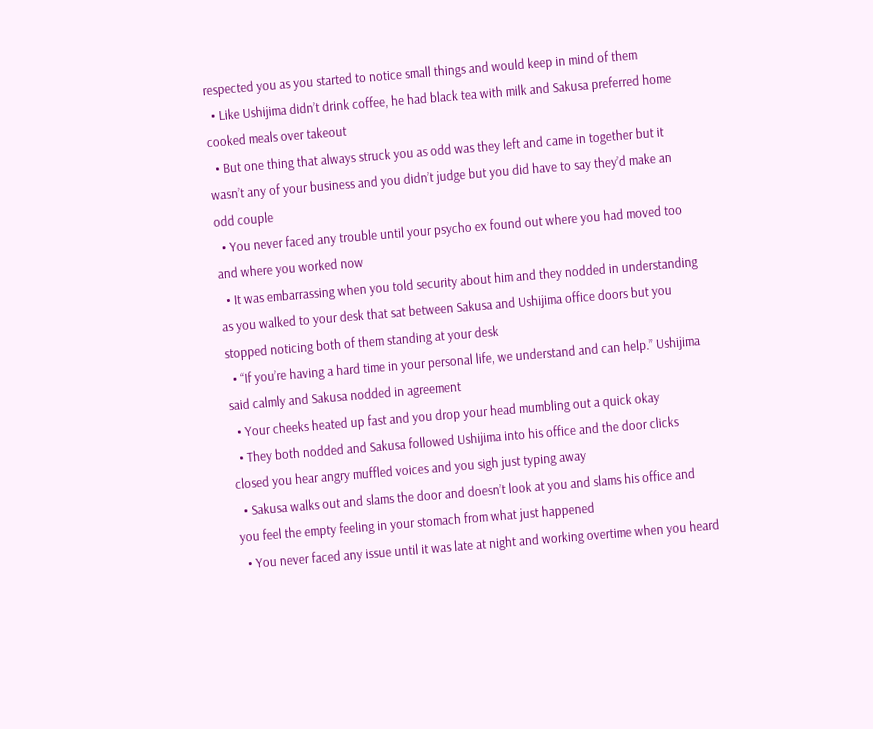respected you as you started to notice small things and would keep in mind of them
  • Like Ushijima didn’t drink coffee, he had black tea with milk and Sakusa preferred home cooked meals over takeout
  • But one thing that always struck you as odd was they left and came in together but it wasn’t any of your business and you didn’t judge but you did have to say they’d make an odd couple
  • You never faced any trouble until your psycho ex found out where you had moved too and where you worked now
  • It was embarrassing when you told security about him and they nodded in understanding as you walked to your desk that sat between Sakusa and Ushijima office doors but you stopped noticing both of them standing at your desk
  • “If you’re having a hard time in your personal life, we understand and can help.” Ushijima said calmly and Sakusa nodded in agreement
  • Your cheeks heated up fast and you drop your head mumbling out a quick okay
  • They both nodded and Sakusa followed Ushijima into his office and the door clicks closed you hear angry muffled voices and you sigh just typing away
  • Sakusa walks out and slams the door and doesn’t look at you and slams his office and you feel the empty feeling in your stomach from what just happened
  • You never faced any issue until it was late at night and working overtime when you heard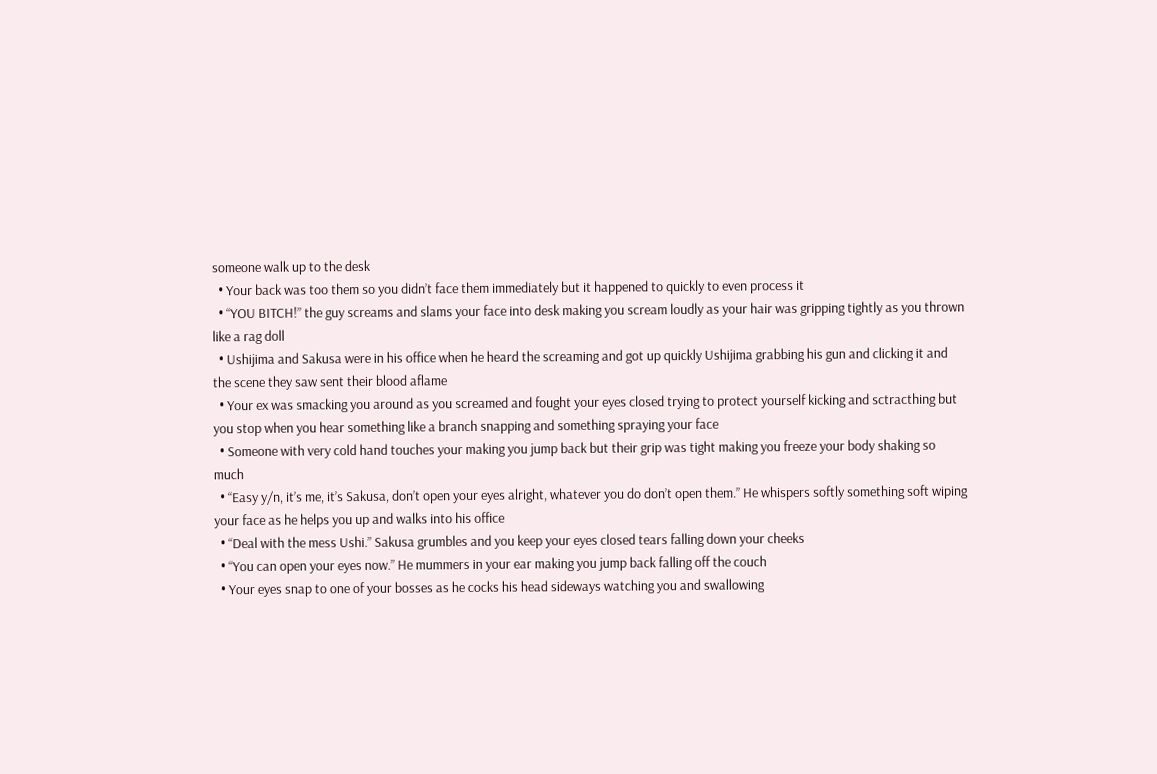someone walk up to the desk
  • Your back was too them so you didn’t face them immediately but it happened to quickly to even process it
  • “YOU BITCH!” the guy screams and slams your face into desk making you scream loudly as your hair was gripping tightly as you thrown like a rag doll
  • Ushijima and Sakusa were in his office when he heard the screaming and got up quickly Ushijima grabbing his gun and clicking it and the scene they saw sent their blood aflame
  • Your ex was smacking you around as you screamed and fought your eyes closed trying to protect yourself kicking and sctracthing but you stop when you hear something like a branch snapping and something spraying your face
  • Someone with very cold hand touches your making you jump back but their grip was tight making you freeze your body shaking so much
  • “Easy y/n, it’s me, it’s Sakusa, don’t open your eyes alright, whatever you do don’t open them.” He whispers softly something soft wiping your face as he helps you up and walks into his office
  • “Deal with the mess Ushi.” Sakusa grumbles and you keep your eyes closed tears falling down your cheeks
  • “You can open your eyes now.” He mummers in your ear making you jump back falling off the couch
  • Your eyes snap to one of your bosses as he cocks his head sideways watching you and swallowing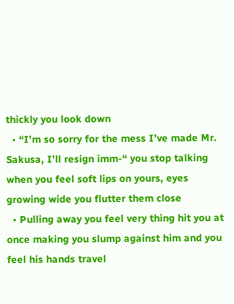thickly you look down
  • “I’m so sorry for the mess I’ve made Mr. Sakusa, I’ll resign imm-“ you stop talking when you feel soft lips on yours, eyes growing wide you flutter them close
  • Pulling away you feel very thing hit you at once making you slump against him and you feel his hands travel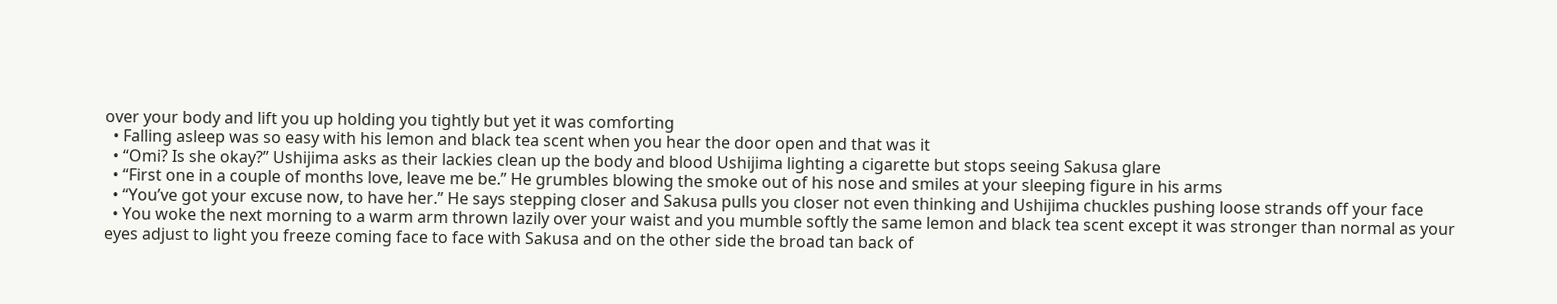over your body and lift you up holding you tightly but yet it was comforting
  • Falling asleep was so easy with his lemon and black tea scent when you hear the door open and that was it
  • “Omi? Is she okay?” Ushijima asks as their lackies clean up the body and blood Ushijima lighting a cigarette but stops seeing Sakusa glare
  • “First one in a couple of months love, leave me be.” He grumbles blowing the smoke out of his nose and smiles at your sleeping figure in his arms
  • “You’ve got your excuse now, to have her.” He says stepping closer and Sakusa pulls you closer not even thinking and Ushijima chuckles pushing loose strands off your face
  • You woke the next morning to a warm arm thrown lazily over your waist and you mumble softly the same lemon and black tea scent except it was stronger than normal as your eyes adjust to light you freeze coming face to face with Sakusa and on the other side the broad tan back of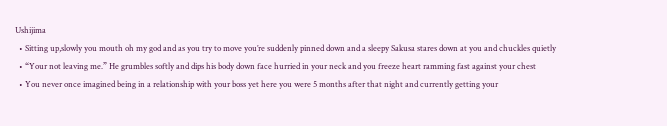Ushijima
  • Sitting up,slowly you mouth oh my god and as you try to move you’re suddenly pinned down and a sleepy Sakusa stares down at you and chuckles quietly
  • “Your not leaving me.” He grumbles softly and dips his body down face hurried in your neck and you freeze heart ramming fast against your chest
  • You never once imagined being in a relationship with your boss yet here you were 5 months after that night and currently getting your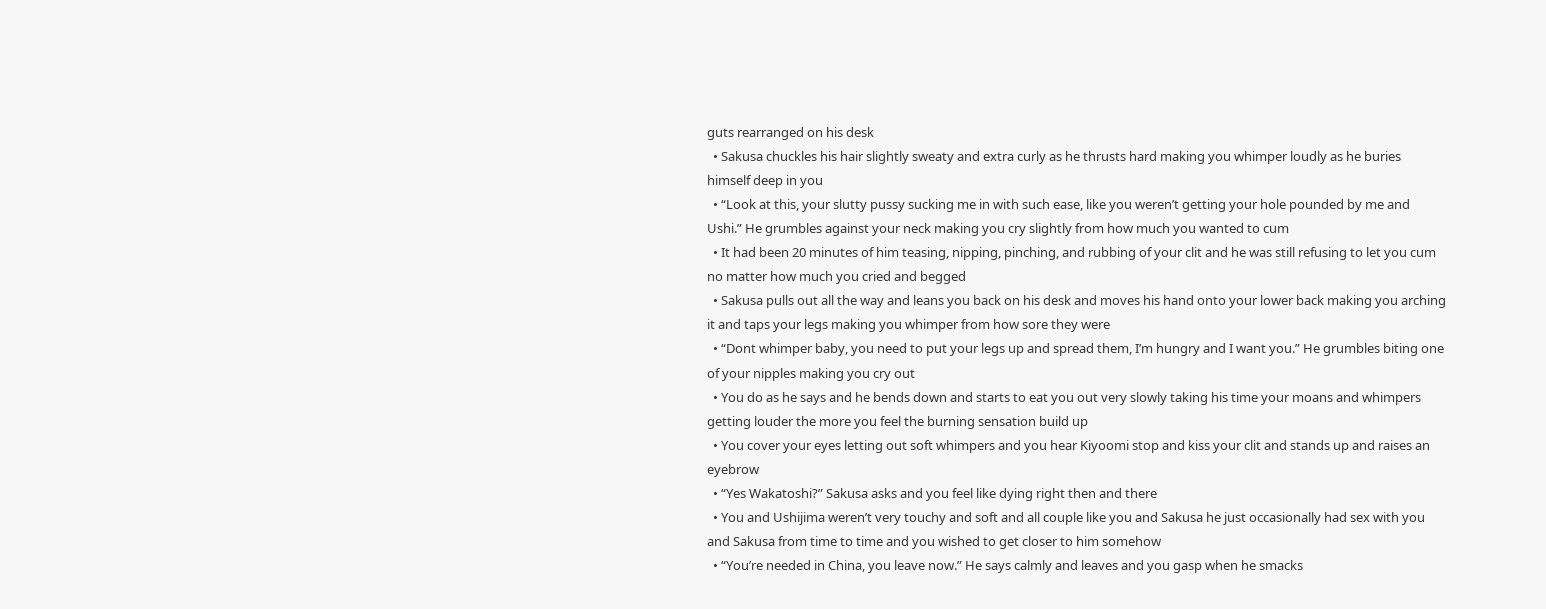guts rearranged on his desk
  • Sakusa chuckles his hair slightly sweaty and extra curly as he thrusts hard making you whimper loudly as he buries himself deep in you
  • “Look at this, your slutty pussy sucking me in with such ease, like you weren’t getting your hole pounded by me and Ushi.” He grumbles against your neck making you cry slightly from how much you wanted to cum
  • It had been 20 minutes of him teasing, nipping, pinching, and rubbing of your clit and he was still refusing to let you cum no matter how much you cried and begged
  • Sakusa pulls out all the way and leans you back on his desk and moves his hand onto your lower back making you arching it and taps your legs making you whimper from how sore they were
  • “Dont whimper baby, you need to put your legs up and spread them, I’m hungry and I want you.” He grumbles biting one of your nipples making you cry out
  • You do as he says and he bends down and starts to eat you out very slowly taking his time your moans and whimpers getting louder the more you feel the burning sensation build up
  • You cover your eyes letting out soft whimpers and you hear Kiyoomi stop and kiss your clit and stands up and raises an eyebrow
  • “Yes Wakatoshi?” Sakusa asks and you feel like dying right then and there
  • You and Ushijima weren’t very touchy and soft and all couple like you and Sakusa he just occasionally had sex with you and Sakusa from time to time and you wished to get closer to him somehow
  • “You’re needed in China, you leave now.” He says calmly and leaves and you gasp when he smacks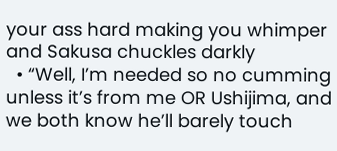your ass hard making you whimper and Sakusa chuckles darkly
  • “Well, I’m needed so no cumming unless it’s from me OR Ushijima, and we both know he’ll barely touch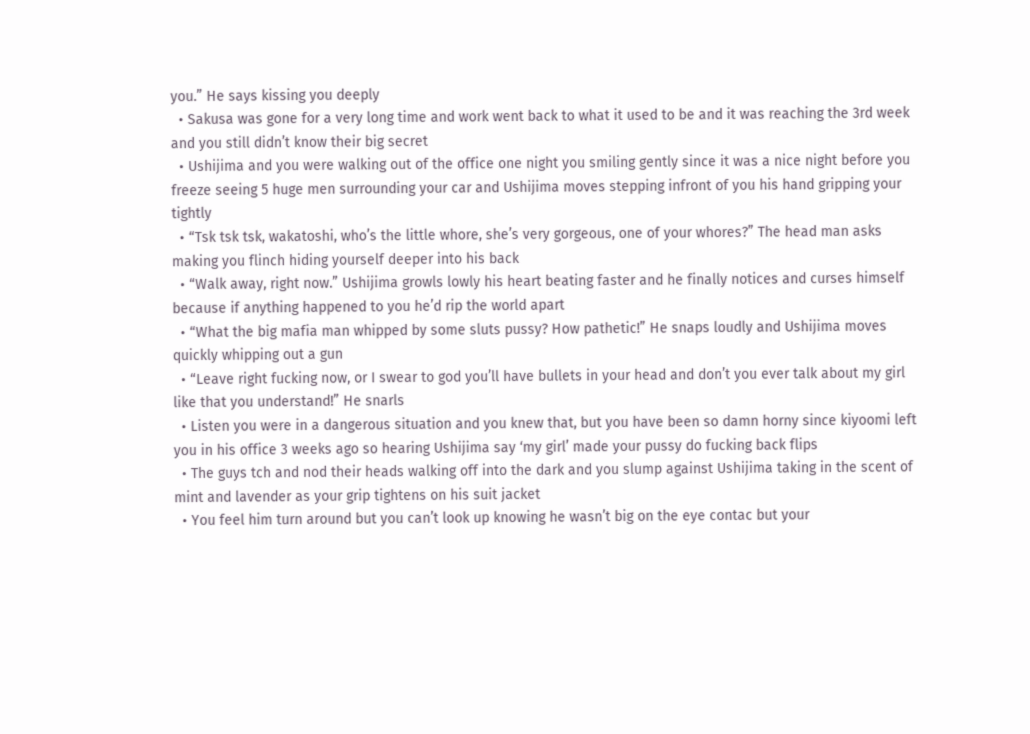you.” He says kissing you deeply
  • Sakusa was gone for a very long time and work went back to what it used to be and it was reaching the 3rd week and you still didn’t know their big secret
  • Ushijima and you were walking out of the office one night you smiling gently since it was a nice night before you freeze seeing 5 huge men surrounding your car and Ushijima moves stepping infront of you his hand gripping your tightly
  • “Tsk tsk tsk, wakatoshi, who’s the little whore, she’s very gorgeous, one of your whores?” The head man asks making you flinch hiding yourself deeper into his back
  • “Walk away, right now.” Ushijima growls lowly his heart beating faster and he finally notices and curses himself because if anything happened to you he’d rip the world apart
  • “What the big mafia man whipped by some sluts pussy? How pathetic!” He snaps loudly and Ushijima moves quickly whipping out a gun
  • “Leave right fucking now, or I swear to god you’ll have bullets in your head and don’t you ever talk about my girl like that you understand!” He snarls
  • Listen you were in a dangerous situation and you knew that, but you have been so damn horny since kiyoomi left you in his office 3 weeks ago so hearing Ushijima say ‘my girl’ made your pussy do fucking back flips
  • The guys tch and nod their heads walking off into the dark and you slump against Ushijima taking in the scent of mint and lavender as your grip tightens on his suit jacket
  • You feel him turn around but you can’t look up knowing he wasn’t big on the eye contac but your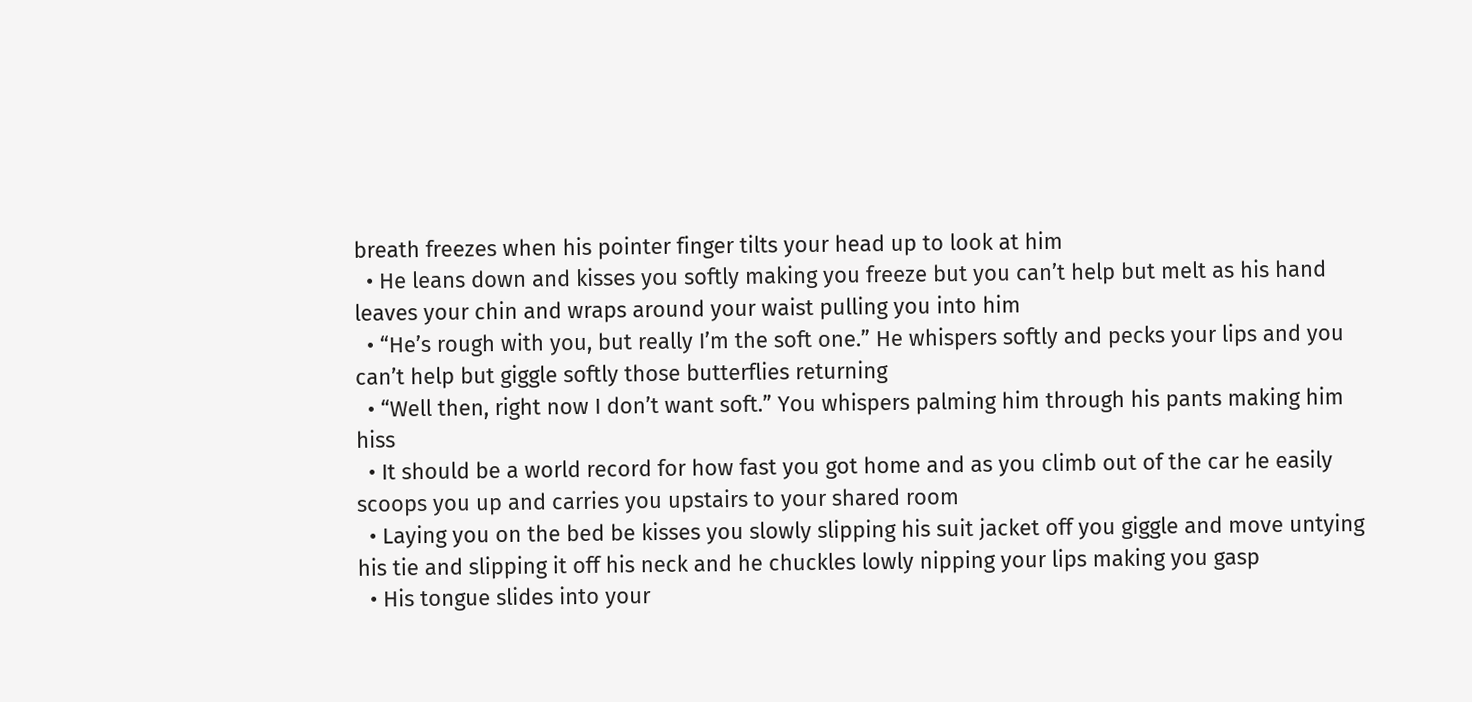breath freezes when his pointer finger tilts your head up to look at him
  • He leans down and kisses you softly making you freeze but you can’t help but melt as his hand leaves your chin and wraps around your waist pulling you into him
  • “He’s rough with you, but really I’m the soft one.” He whispers softly and pecks your lips and you can’t help but giggle softly those butterflies returning
  • “Well then, right now I don’t want soft.” You whispers palming him through his pants making him hiss
  • It should be a world record for how fast you got home and as you climb out of the car he easily scoops you up and carries you upstairs to your shared room
  • Laying you on the bed be kisses you slowly slipping his suit jacket off you giggle and move untying his tie and slipping it off his neck and he chuckles lowly nipping your lips making you gasp
  • His tongue slides into your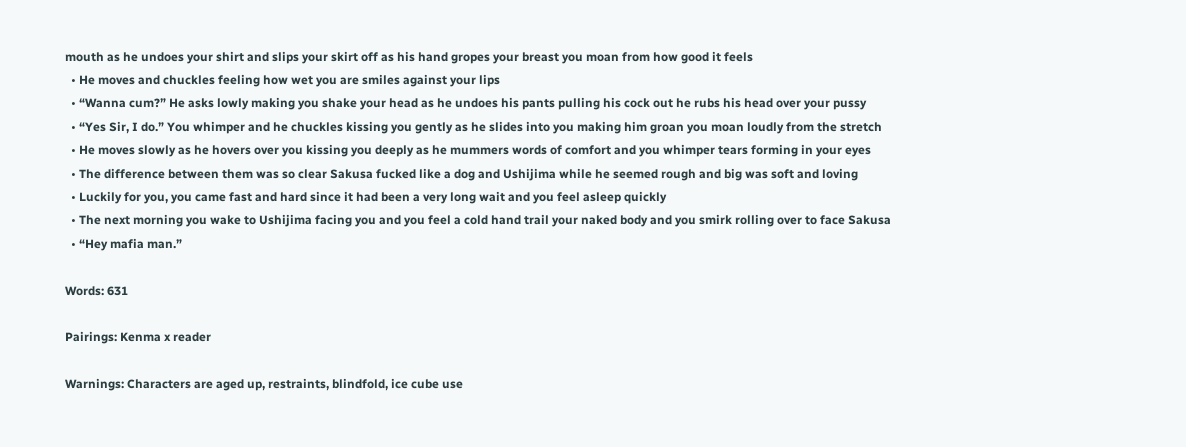mouth as he undoes your shirt and slips your skirt off as his hand gropes your breast you moan from how good it feels
  • He moves and chuckles feeling how wet you are smiles against your lips
  • “Wanna cum?” He asks lowly making you shake your head as he undoes his pants pulling his cock out he rubs his head over your pussy
  • “Yes Sir, I do.” You whimper and he chuckles kissing you gently as he slides into you making him groan you moan loudly from the stretch
  • He moves slowly as he hovers over you kissing you deeply as he mummers words of comfort and you whimper tears forming in your eyes
  • The difference between them was so clear Sakusa fucked like a dog and Ushijima while he seemed rough and big was soft and loving
  • Luckily for you, you came fast and hard since it had been a very long wait and you feel asleep quickly
  • The next morning you wake to Ushijima facing you and you feel a cold hand trail your naked body and you smirk rolling over to face Sakusa
  • “Hey mafia man.”

Words: 631

Pairings: Kenma x reader

Warnings: Characters are aged up, restraints, blindfold, ice cube use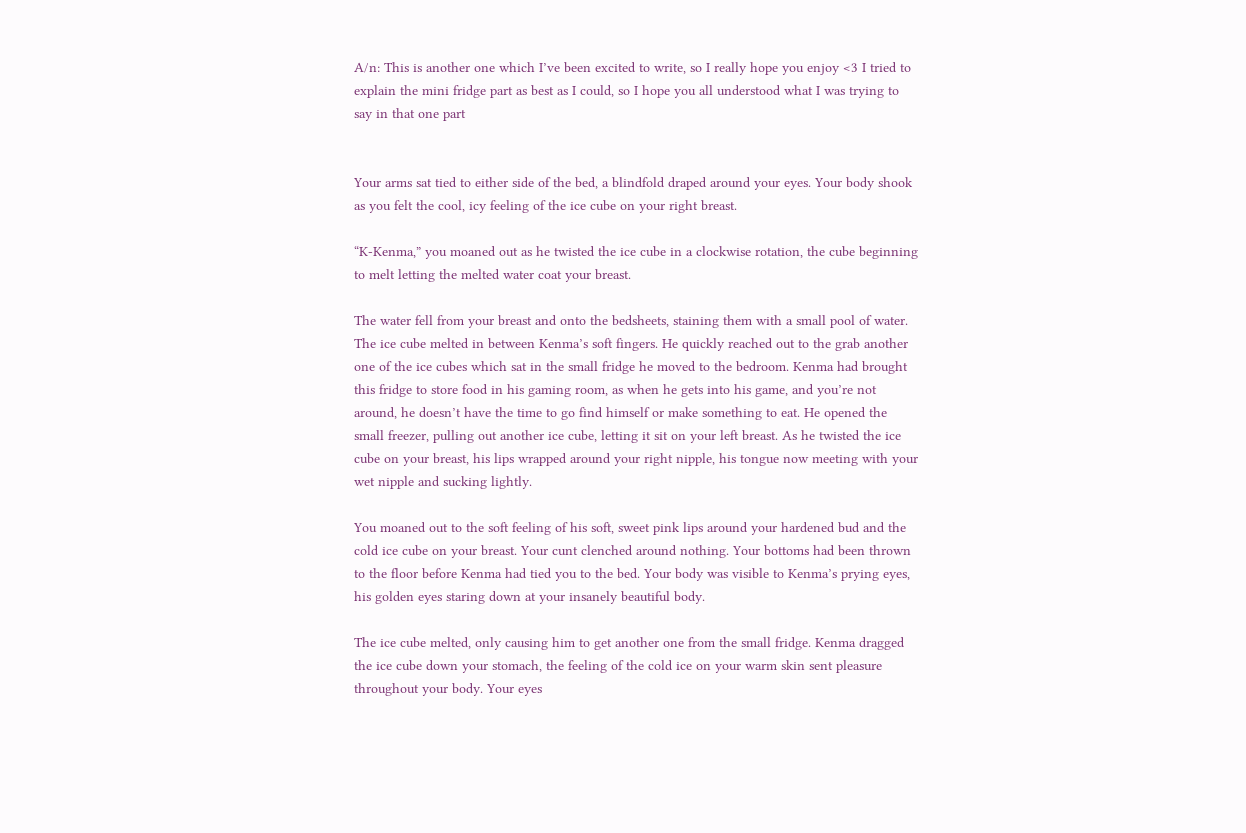A/n: This is another one which I’ve been excited to write, so I really hope you enjoy <3 I tried to explain the mini fridge part as best as I could, so I hope you all understood what I was trying to say in that one part


Your arms sat tied to either side of the bed, a blindfold draped around your eyes. Your body shook as you felt the cool, icy feeling of the ice cube on your right breast.

“K-Kenma,” you moaned out as he twisted the ice cube in a clockwise rotation, the cube beginning to melt letting the melted water coat your breast.

The water fell from your breast and onto the bedsheets, staining them with a small pool of water. The ice cube melted in between Kenma’s soft fingers. He quickly reached out to the grab another one of the ice cubes which sat in the small fridge he moved to the bedroom. Kenma had brought this fridge to store food in his gaming room, as when he gets into his game, and you’re not around, he doesn’t have the time to go find himself or make something to eat. He opened the small freezer, pulling out another ice cube, letting it sit on your left breast. As he twisted the ice cube on your breast, his lips wrapped around your right nipple, his tongue now meeting with your wet nipple and sucking lightly.

You moaned out to the soft feeling of his soft, sweet pink lips around your hardened bud and the cold ice cube on your breast. Your cunt clenched around nothing. Your bottoms had been thrown to the floor before Kenma had tied you to the bed. Your body was visible to Kenma’s prying eyes, his golden eyes staring down at your insanely beautiful body.

The ice cube melted, only causing him to get another one from the small fridge. Kenma dragged the ice cube down your stomach, the feeling of the cold ice on your warm skin sent pleasure throughout your body. Your eyes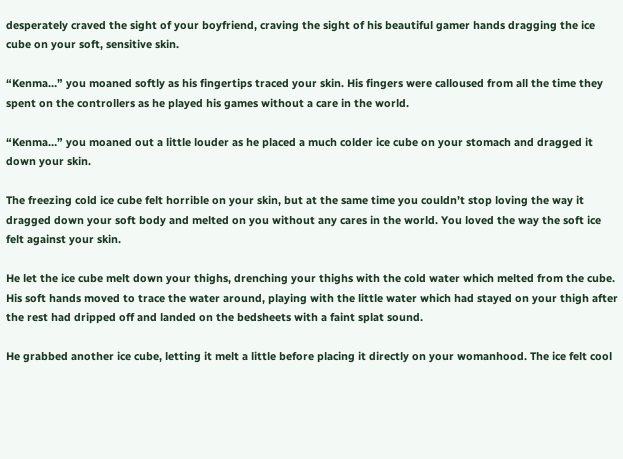desperately craved the sight of your boyfriend, craving the sight of his beautiful gamer hands dragging the ice cube on your soft, sensitive skin.

“Kenma…” you moaned softly as his fingertips traced your skin. His fingers were calloused from all the time they spent on the controllers as he played his games without a care in the world.

“Kenma…” you moaned out a little louder as he placed a much colder ice cube on your stomach and dragged it down your skin.

The freezing cold ice cube felt horrible on your skin, but at the same time you couldn’t stop loving the way it dragged down your soft body and melted on you without any cares in the world. You loved the way the soft ice felt against your skin.

He let the ice cube melt down your thighs, drenching your thighs with the cold water which melted from the cube. His soft hands moved to trace the water around, playing with the little water which had stayed on your thigh after the rest had dripped off and landed on the bedsheets with a faint splat sound.

He grabbed another ice cube, letting it melt a little before placing it directly on your womanhood. The ice felt cool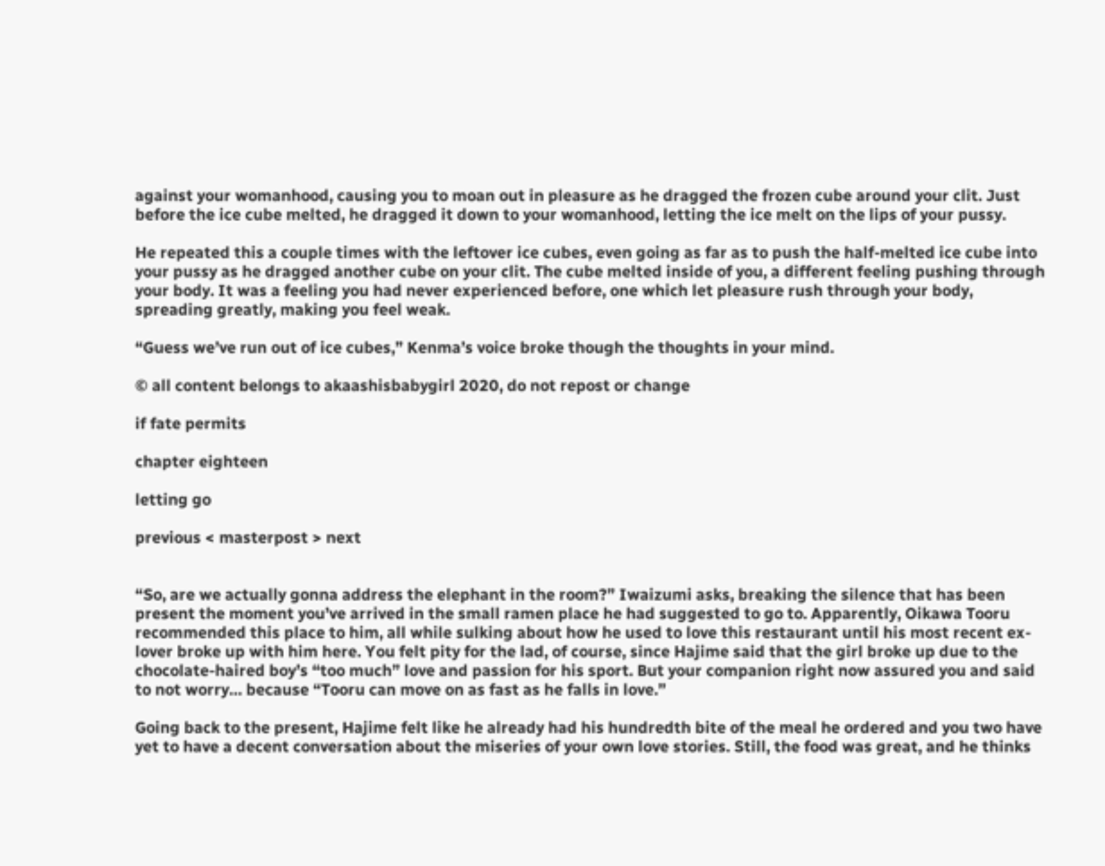against your womanhood, causing you to moan out in pleasure as he dragged the frozen cube around your clit. Just before the ice cube melted, he dragged it down to your womanhood, letting the ice melt on the lips of your pussy.

He repeated this a couple times with the leftover ice cubes, even going as far as to push the half-melted ice cube into your pussy as he dragged another cube on your clit. The cube melted inside of you, a different feeling pushing through your body. It was a feeling you had never experienced before, one which let pleasure rush through your body, spreading greatly, making you feel weak.

“Guess we’ve run out of ice cubes,” Kenma’s voice broke though the thoughts in your mind.

© all content belongs to akaashisbabygirl 2020, do not repost or change

if fate permits

chapter eighteen

letting go

previous < masterpost > next


“So, are we actually gonna address the elephant in the room?” Iwaizumi asks, breaking the silence that has been present the moment you’ve arrived in the small ramen place he had suggested to go to. Apparently, Oikawa Tooru recommended this place to him, all while sulking about how he used to love this restaurant until his most recent ex-lover broke up with him here. You felt pity for the lad, of course, since Hajime said that the girl broke up due to the chocolate-haired boy’s “too much” love and passion for his sport. But your companion right now assured you and said to not worry… because “Tooru can move on as fast as he falls in love.”

Going back to the present, Hajime felt like he already had his hundredth bite of the meal he ordered and you two have yet to have a decent conversation about the miseries of your own love stories. Still, the food was great, and he thinks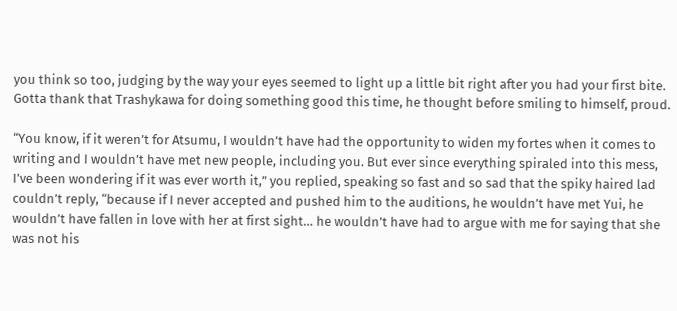you think so too, judging by the way your eyes seemed to light up a little bit right after you had your first bite. Gotta thank that Trashykawa for doing something good this time, he thought before smiling to himself, proud.

“You know, if it weren’t for Atsumu, I wouldn’t have had the opportunity to widen my fortes when it comes to writing and I wouldn’t have met new people, including you. But ever since everything spiraled into this mess, I’ve been wondering if it was ever worth it,” you replied, speaking so fast and so sad that the spiky haired lad couldn’t reply, “because if I never accepted and pushed him to the auditions, he wouldn’t have met Yui, he wouldn’t have fallen in love with her at first sight… he wouldn’t have had to argue with me for saying that she was not his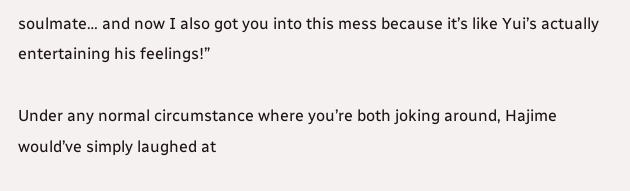soulmate… and now I also got you into this mess because it’s like Yui’s actually entertaining his feelings!”

Under any normal circumstance where you’re both joking around, Hajime would’ve simply laughed at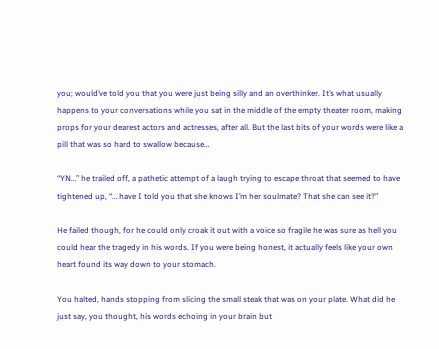you; would’ve told you that you were just being silly and an overthinker. It’s what usually happens to your conversations while you sat in the middle of the empty theater room, making props for your dearest actors and actresses, after all. But the last bits of your words were like a pill that was so hard to swallow because…

“YN…” he trailed off, a pathetic attempt of a laugh trying to escape throat that seemed to have tightened up, “… have I told you that she knows I’m her soulmate? That she can see it?”

He failed though, for he could only croak it out with a voice so fragile he was sure as hell you could hear the tragedy in his words. If you were being honest, it actually feels like your own heart found its way down to your stomach.

You halted, hands stopping from slicing the small steak that was on your plate. What did he just say, you thought, his words echoing in your brain but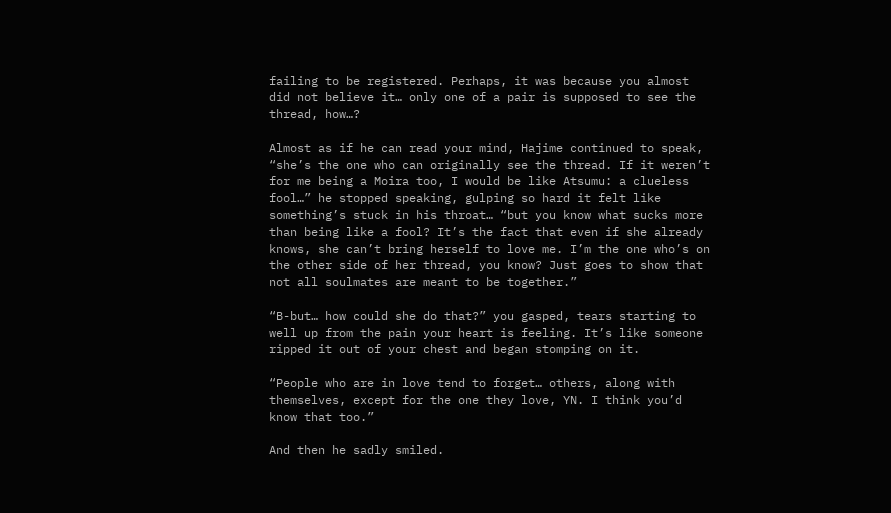failing to be registered. Perhaps, it was because you almost did not believe it… only one of a pair is supposed to see the thread, how…?

Almost as if he can read your mind, Hajime continued to speak, “she’s the one who can originally see the thread. If it weren’t for me being a Moira too, I would be like Atsumu: a clueless fool…” he stopped speaking, gulping so hard it felt like something’s stuck in his throat… “but you know what sucks more than being like a fool? It’s the fact that even if she already knows, she can’t bring herself to love me. I’m the one who’s on the other side of her thread, you know? Just goes to show that not all soulmates are meant to be together.”

“B-but… how could she do that?” you gasped, tears starting to well up from the pain your heart is feeling. It’s like someone ripped it out of your chest and began stomping on it.

“People who are in love tend to forget… others, along with themselves, except for the one they love, YN. I think you’d know that too.”

And then he sadly smiled.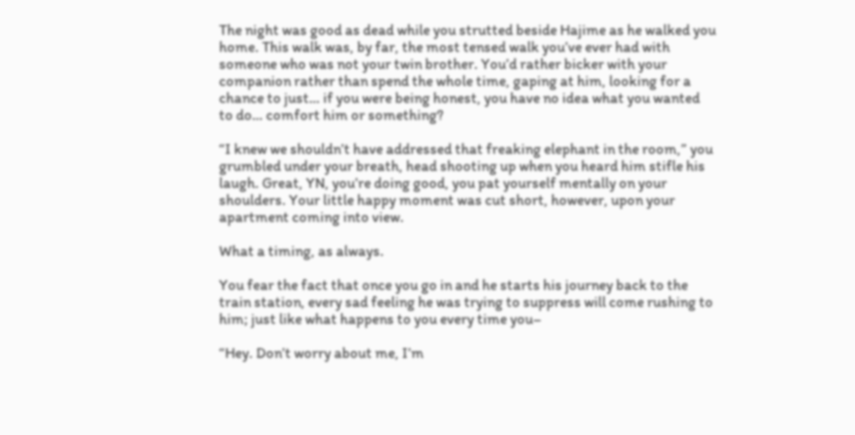The night was good as dead while you strutted beside Hajime as he walked you home. This walk was, by far, the most tensed walk you’ve ever had with someone who was not your twin brother. You’d rather bicker with your companion rather than spend the whole time, gaping at him, looking for a chance to just… if you were being honest, you have no idea what you wanted to do… comfort him or something?

“I knew we shouldn’t have addressed that freaking elephant in the room,” you grumbled under your breath, head shooting up when you heard him stifle his laugh. Great, YN, you’re doing good, you pat yourself mentally on your shoulders. Your little happy moment was cut short, however, upon your apartment coming into view.

What a timing, as always.

You fear the fact that once you go in and he starts his journey back to the train station, every sad feeling he was trying to suppress will come rushing to him; just like what happens to you every time you–

“Hey. Don’t worry about me, I’m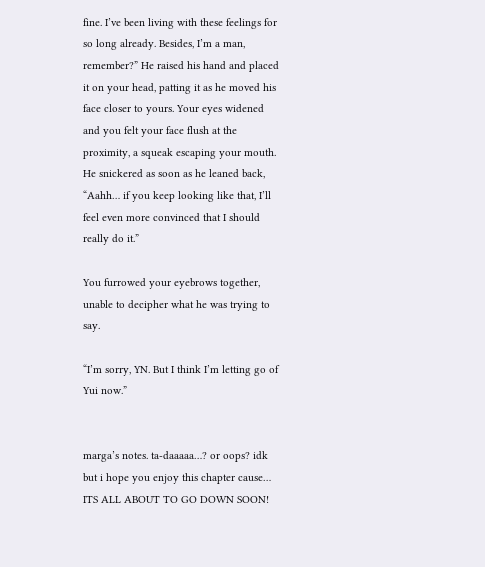fine. I’ve been living with these feelings for so long already. Besides, I’m a man, remember?” He raised his hand and placed it on your head, patting it as he moved his face closer to yours. Your eyes widened and you felt your face flush at the proximity, a squeak escaping your mouth. He snickered as soon as he leaned back, “Aahh… if you keep looking like that, I’ll feel even more convinced that I should really do it.”

You furrowed your eyebrows together, unable to decipher what he was trying to say.

“I’m sorry, YN. But I think I’m letting go of Yui now.”


marga’s notes. ta-daaaaa…? or oops? idk but i hope you enjoy this chapter cause… ITS ALL ABOUT TO GO DOWN SOON!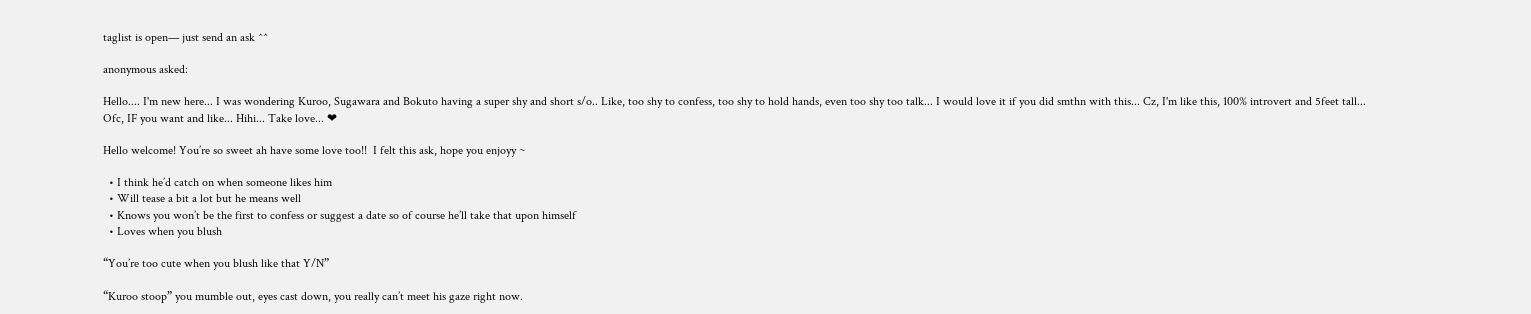taglist is open— just send an ask ^^

anonymous asked:

Hello.... I'm new here... I was wondering Kuroo, Sugawara and Bokuto having a super shy and short s/o.. Like, too shy to confess, too shy to hold hands, even too shy too talk... I would love it if you did smthn with this... Cz, I'm like this, 100% introvert and 5feet tall... Ofc, IF you want and like... Hihi... Take love... ❤

Hello welcome! You’re so sweet ah have some love too!!  I felt this ask, hope you enjoyy ~

  • I think he’d catch on when someone likes him
  • Will tease a bit a lot but he means well
  • Knows you won’t be the first to confess or suggest a date so of course he’ll take that upon himself
  • Loves when you blush

“You’re too cute when you blush like that Y/N”

“Kuroo stoop” you mumble out, eyes cast down, you really can’t meet his gaze right now.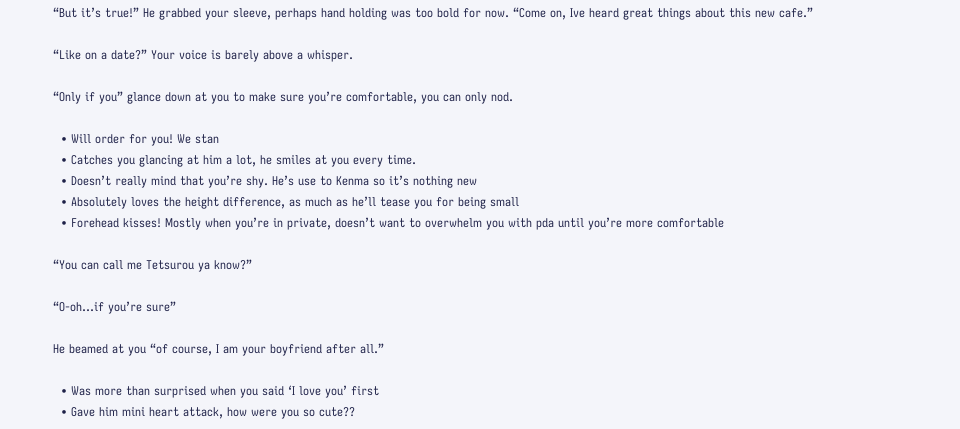“But it’s true!” He grabbed your sleeve, perhaps hand holding was too bold for now. “Come on, Ive heard great things about this new cafe.”

“Like on a date?” Your voice is barely above a whisper.

“Only if you” glance down at you to make sure you’re comfortable, you can only nod.

  • Will order for you! We stan
  • Catches you glancing at him a lot, he smiles at you every time.
  • Doesn’t really mind that you’re shy. He’s use to Kenma so it’s nothing new
  • Absolutely loves the height difference, as much as he’ll tease you for being small
  • Forehead kisses! Mostly when you’re in private, doesn’t want to overwhelm you with pda until you’re more comfortable

“You can call me Tetsurou ya know?”

“O-oh…if you’re sure”

He beamed at you “of course, I am your boyfriend after all.”

  • Was more than surprised when you said ‘I love you’ first
  • Gave him mini heart attack, how were you so cute??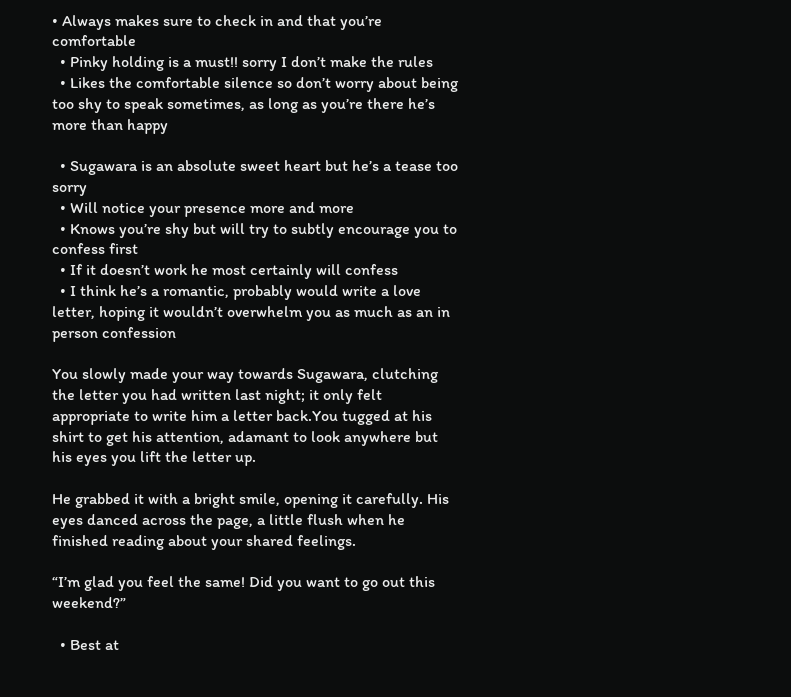• Always makes sure to check in and that you’re comfortable
  • Pinky holding is a must!! sorry I don’t make the rules
  • Likes the comfortable silence so don’t worry about being too shy to speak sometimes, as long as you’re there he’s more than happy

  • Sugawara is an absolute sweet heart but he’s a tease too sorry
  • Will notice your presence more and more
  • Knows you’re shy but will try to subtly encourage you to confess first
  • If it doesn’t work he most certainly will confess
  • I think he’s a romantic, probably would write a love letter, hoping it wouldn’t overwhelm you as much as an in person confession

You slowly made your way towards Sugawara, clutching the letter you had written last night; it only felt appropriate to write him a letter back.You tugged at his shirt to get his attention, adamant to look anywhere but his eyes you lift the letter up.

He grabbed it with a bright smile, opening it carefully. His eyes danced across the page, a little flush when he finished reading about your shared feelings.

“I’m glad you feel the same! Did you want to go out this weekend?”

  • Best at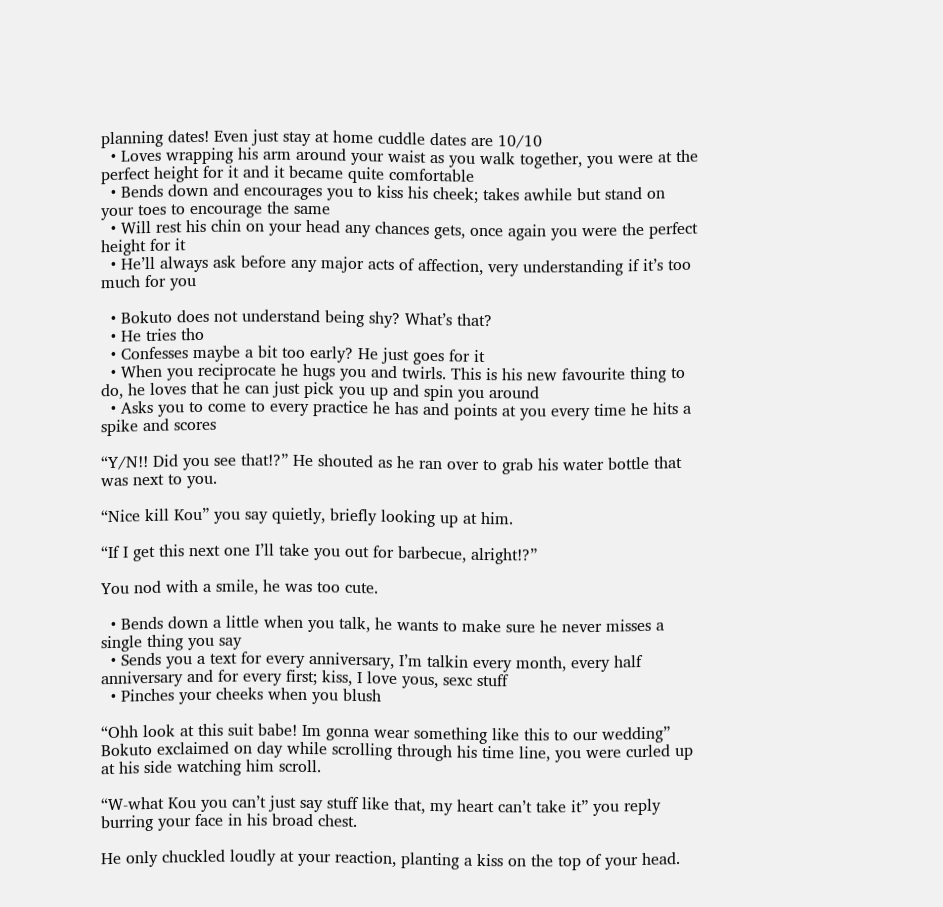planning dates! Even just stay at home cuddle dates are 10/10
  • Loves wrapping his arm around your waist as you walk together, you were at the perfect height for it and it became quite comfortable
  • Bends down and encourages you to kiss his cheek; takes awhile but stand on your toes to encourage the same
  • Will rest his chin on your head any chances gets, once again you were the perfect height for it
  • He’ll always ask before any major acts of affection, very understanding if it’s too much for you

  • Bokuto does not understand being shy? What’s that?
  • He tries tho
  • Confesses maybe a bit too early? He just goes for it
  • When you reciprocate he hugs you and twirls. This is his new favourite thing to do, he loves that he can just pick you up and spin you around
  • Asks you to come to every practice he has and points at you every time he hits a spike and scores

“Y/N!! Did you see that!?” He shouted as he ran over to grab his water bottle that was next to you.

“Nice kill Kou” you say quietly, briefly looking up at him.

“If I get this next one I’ll take you out for barbecue, alright!?”

You nod with a smile, he was too cute.

  • Bends down a little when you talk, he wants to make sure he never misses a single thing you say
  • Sends you a text for every anniversary, I’m talkin every month, every half anniversary and for every first; kiss, I love yous, sexc stuff
  • Pinches your cheeks when you blush

“Ohh look at this suit babe! Im gonna wear something like this to our wedding” Bokuto exclaimed on day while scrolling through his time line, you were curled up at his side watching him scroll.

“W-what Kou you can’t just say stuff like that, my heart can’t take it” you reply burring your face in his broad chest.

He only chuckled loudly at your reaction, planting a kiss on the top of your head.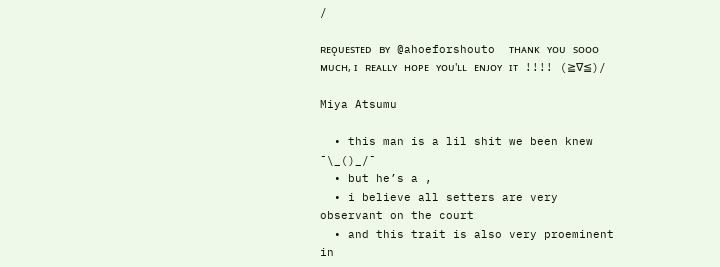/

ʀᴇǫᴜᴇsᴛᴇᴅ ʙʏ @ahoeforshouto  ᴛʜᴀɴᴋ ʏᴏᴜ sᴏᴏᴏ ᴍᴜᴄʜ, ɪ ʀᴇᴀʟʟʏ ʜᴏᴘᴇ ʏᴏᴜ'ʟʟ ᴇɴᴊᴏʏ ɪᴛ !!!! (≧∇≦)/

Miya Atsumu

  • this man is a lil shit we been knew ¯\_()_/¯
  • but he’s a ,
  • i believe all setters are very observant on the court
  • and this trait is also very proeminent in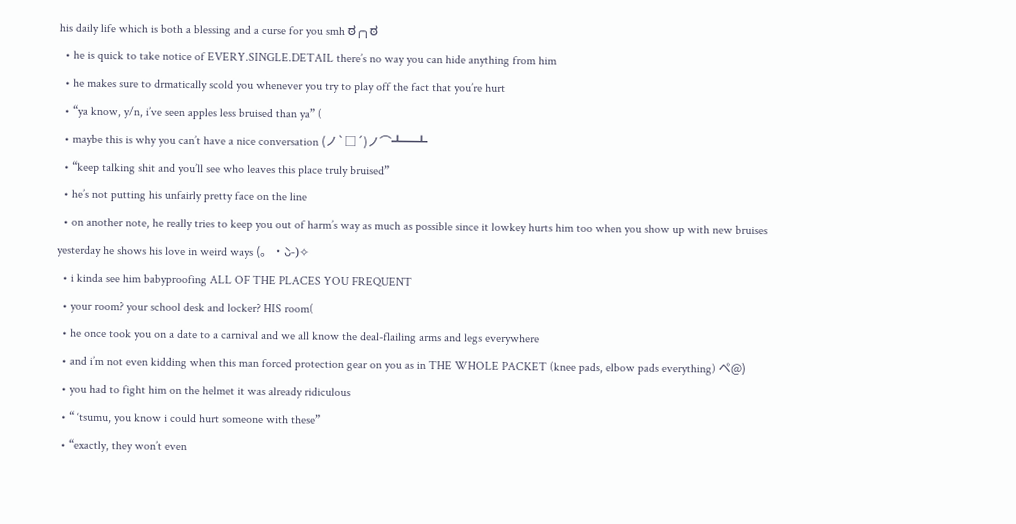his daily life which is both a blessing and a curse for you smh ಠ╭╮ಠ
  • he is quick to take notice of EVERY.SINGLE.DETAIL there’s no way you can hide anything from him
  • he makes sure to drmatically scold you whenever you try to play off the fact that you’re hurt
  • “ya know, y/n, i’ve seen apples less bruised than ya” (
  • maybe this is why you can’t have a nice conversation (ノ`□´)ノ⌒┻━┻
  • “keep talking shit and you’ll see who leaves this place truly bruised”
  • he’s not putting his unfairly pretty face on the line
  • on another note, he really tries to keep you out of harm’s way as much as possible since it lowkey hurts him too when you show up with new bruises yesterday he shows his love in weird ways (。•̀ᴗ-)✧
  • i kinda see him babyproofing ALL OF THE PLACES YOU FREQUENT
  • your room? your school desk and locker? HIS room(
  • he once took you on a date to a carnival and we all know the deal-flailing arms and legs everywhere
  • and i’m not even kidding when this man forced protection gear on you as in THE WHOLE PACKET (knee pads, elbow pads everything) ペ@)
  • you had to fight him on the helmet it was already ridiculous
  • “ ‘tsumu, you know i could hurt someone with these”
  • “exactly, they won’t even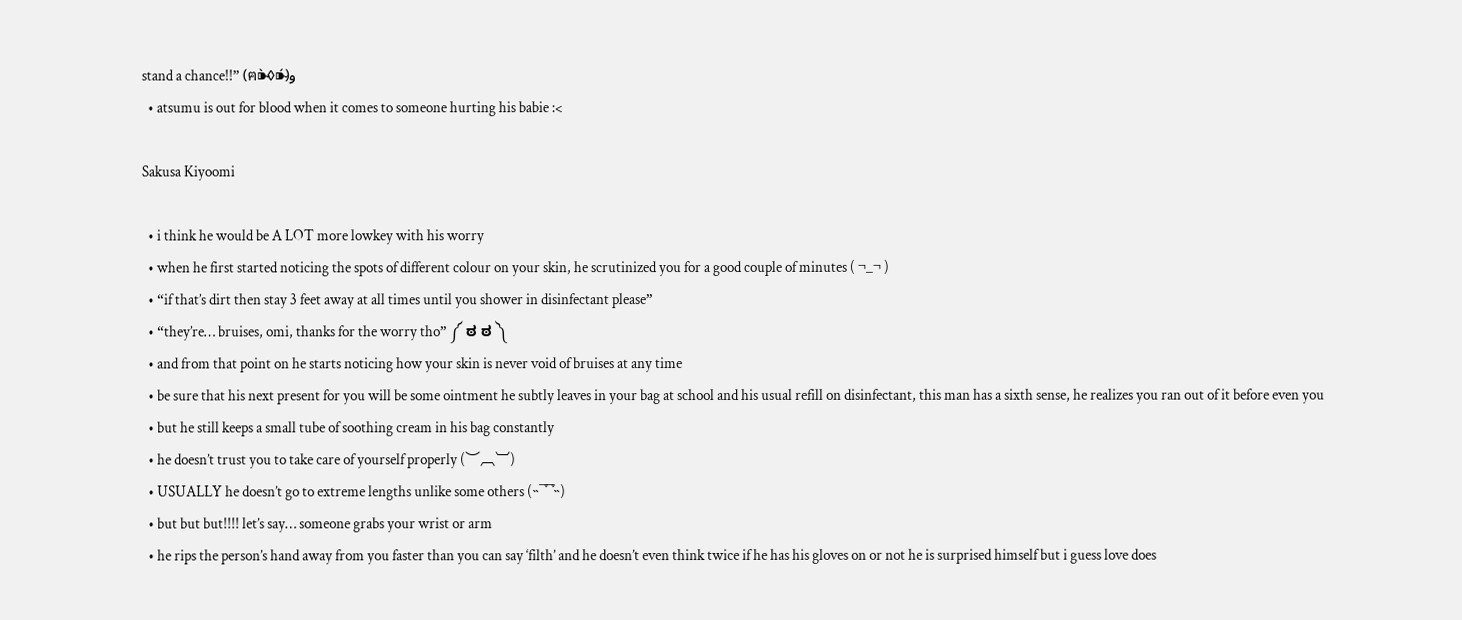stand a chance!!” (ฅ⁍̴̀◊⁍̴́)و
  • atsumu is out for blood when it comes to someone hurting his babie :<

Sakusa Kiyoomi

  • i think he would be A LOT more lowkey with his worry
  • when he first started noticing the spots of different colour on your skin, he scrutinized you for a good couple of minutes ( ¬_¬ )
  • “if that’s dirt then stay 3 feet away at all times until you shower in disinfectant please”
  • “they’re… bruises, omi, thanks for the worry tho” ༼ ಠ ಠ ༽
  • and from that point on he starts noticing how your skin is never void of bruises at any time
  • be sure that his next present for you will be some ointment he subtly leaves in your bag at school and his usual refill on disinfectant, this man has a sixth sense, he realizes you ran out of it before even you
  • but he still keeps a small tube of soothing cream in his bag constantly
  • he doesn’t trust you to take care of yourself properly (︶︹︺)
  • USUALLY he doesn’t go to extreme lengths unlike some others (˵¯͒¯͒˵)
  • but but but!!!! let’s say… someone grabs your wrist or arm
  • he rips the person’s hand away from you faster than you can say ‘filth’ and he doesn’t even think twice if he has his gloves on or not he is surprised himself but i guess love does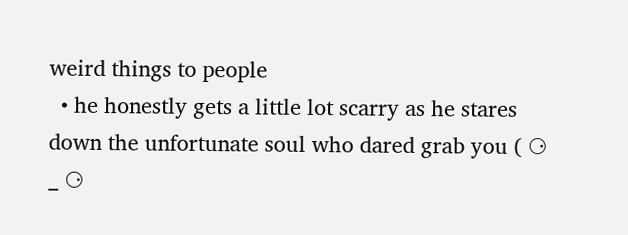weird things to people
  • he honestly gets a little lot scarry as he stares down the unfortunate soul who dared grab you ( ⚆ _ ⚆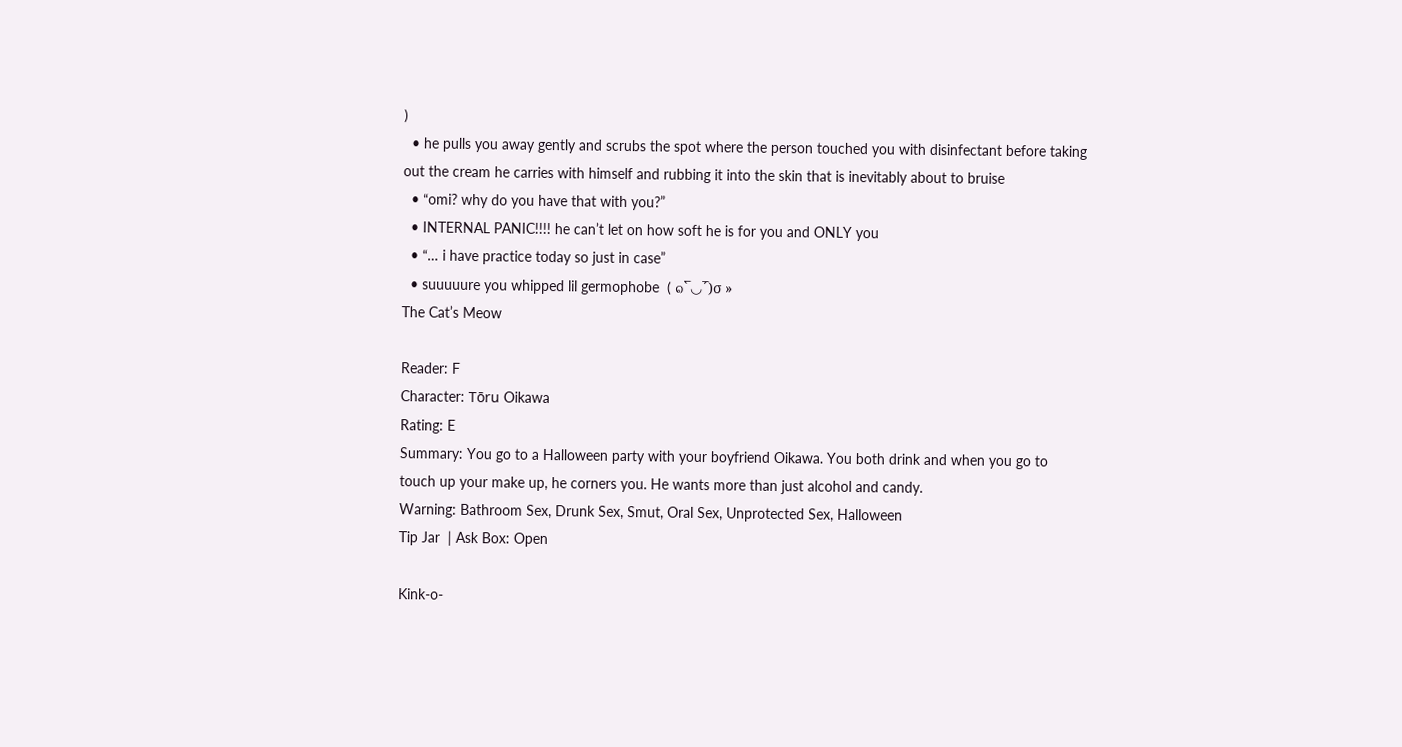)
  • he pulls you away gently and scrubs the spot where the person touched you with disinfectant before taking out the cream he carries with himself and rubbing it into the skin that is inevitably about to bruise
  • “omi? why do you have that with you?”
  • INTERNAL PANIC!!!! he can’t let on how soft he is for you and ONLY you
  • “… i have practice today so just in case”
  • suuuuure you whipped lil germophobe  ( ๑‾̀◡‾́)σ »
The Cat’s Meow

Reader: F
Character: Tōru Oikawa
Rating: E
Summary: You go to a Halloween party with your boyfriend Oikawa. You both drink and when you go to touch up your make up, he corners you. He wants more than just alcohol and candy.
Warning: Bathroom Sex, Drunk Sex, Smut, Oral Sex, Unprotected Sex, Halloween
Tip Jar  | Ask Box: Open

Kink-o-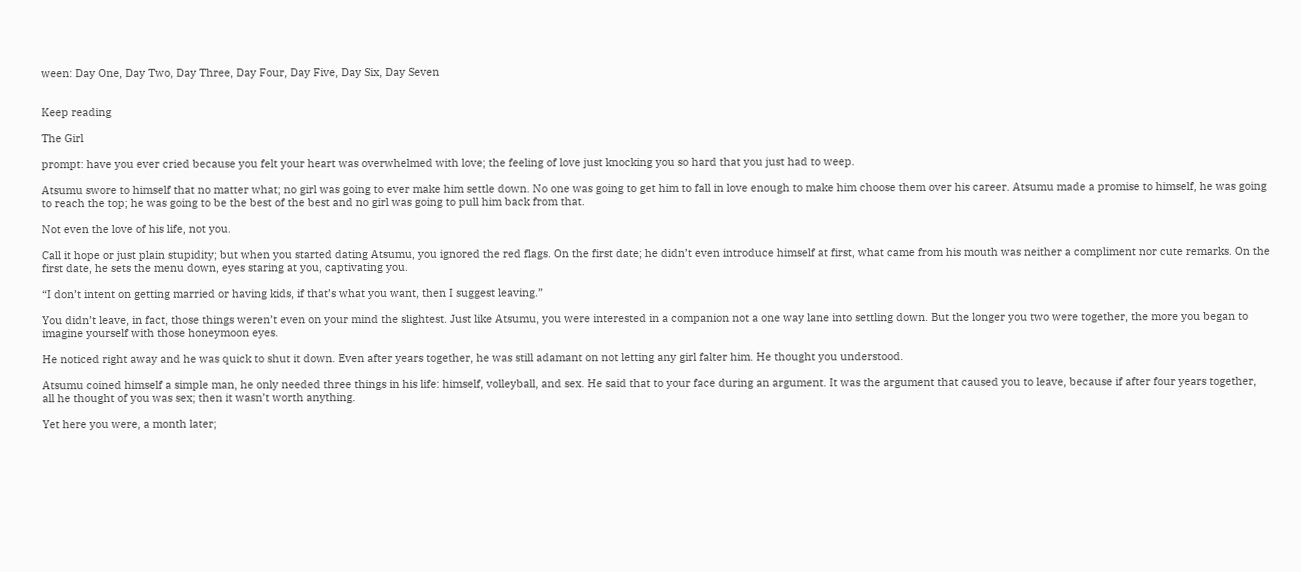ween: Day One, Day Two, Day Three, Day Four, Day Five, Day Six, Day Seven


Keep reading

The Girl

prompt: have you ever cried because you felt your heart was overwhelmed with love; the feeling of love just knocking you so hard that you just had to weep.

Atsumu swore to himself that no matter what; no girl was going to ever make him settle down. No one was going to get him to fall in love enough to make him choose them over his career. Atsumu made a promise to himself, he was going to reach the top; he was going to be the best of the best and no girl was going to pull him back from that.

Not even the love of his life, not you.

Call it hope or just plain stupidity; but when you started dating Atsumu, you ignored the red flags. On the first date; he didn’t even introduce himself at first, what came from his mouth was neither a compliment nor cute remarks. On the first date, he sets the menu down, eyes staring at you, captivating you.

“I don’t intent on getting married or having kids, if that’s what you want, then I suggest leaving.”

You didn’t leave, in fact, those things weren’t even on your mind the slightest. Just like Atsumu, you were interested in a companion not a one way lane into settling down. But the longer you two were together, the more you began to imagine yourself with those honeymoon eyes.

He noticed right away and he was quick to shut it down. Even after years together, he was still adamant on not letting any girl falter him. He thought you understood.

Atsumu coined himself a simple man, he only needed three things in his life: himself, volleyball, and sex. He said that to your face during an argument. It was the argument that caused you to leave, because if after four years together, all he thought of you was sex; then it wasn’t worth anything.

Yet here you were, a month later;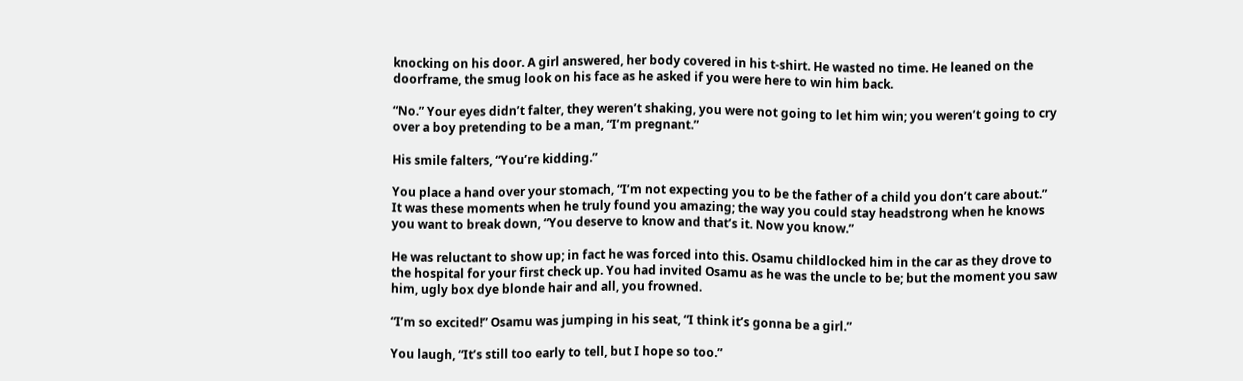knocking on his door. A girl answered, her body covered in his t-shirt. He wasted no time. He leaned on the doorframe, the smug look on his face as he asked if you were here to win him back.

“No.” Your eyes didn’t falter, they weren’t shaking, you were not going to let him win; you weren’t going to cry over a boy pretending to be a man, “I’m pregnant.”

His smile falters, “You’re kidding.”

You place a hand over your stomach, “I’m not expecting you to be the father of a child you don’t care about.” It was these moments when he truly found you amazing; the way you could stay headstrong when he knows you want to break down, “You deserve to know and that’s it. Now you know.”

He was reluctant to show up; in fact he was forced into this. Osamu childlocked him in the car as they drove to the hospital for your first check up. You had invited Osamu as he was the uncle to be; but the moment you saw him, ugly box dye blonde hair and all, you frowned.

“I’m so excited!” Osamu was jumping in his seat, “I think it’s gonna be a girl.”

You laugh, “It’s still too early to tell, but I hope so too.”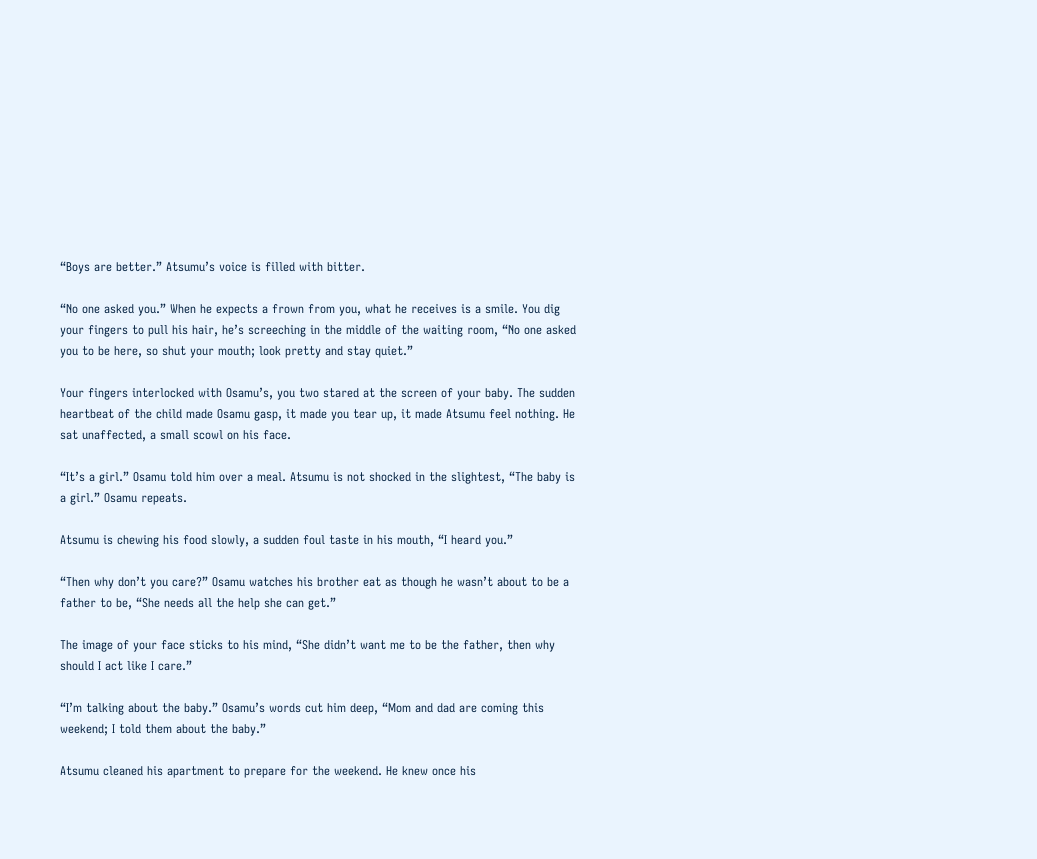“Boys are better.” Atsumu’s voice is filled with bitter.

“No one asked you.” When he expects a frown from you, what he receives is a smile. You dig your fingers to pull his hair, he’s screeching in the middle of the waiting room, “No one asked you to be here, so shut your mouth; look pretty and stay quiet.”

Your fingers interlocked with Osamu’s, you two stared at the screen of your baby. The sudden heartbeat of the child made Osamu gasp, it made you tear up, it made Atsumu feel nothing. He sat unaffected, a small scowl on his face.

“It’s a girl.” Osamu told him over a meal. Atsumu is not shocked in the slightest, “The baby is a girl.” Osamu repeats.

Atsumu is chewing his food slowly, a sudden foul taste in his mouth, “I heard you.”

“Then why don’t you care?” Osamu watches his brother eat as though he wasn’t about to be a father to be, “She needs all the help she can get.”

The image of your face sticks to his mind, “She didn’t want me to be the father, then why should I act like I care.”

“I’m talking about the baby.” Osamu’s words cut him deep, “Mom and dad are coming this weekend; I told them about the baby.”

Atsumu cleaned his apartment to prepare for the weekend. He knew once his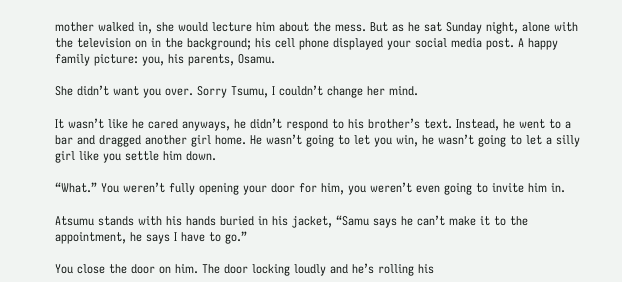mother walked in, she would lecture him about the mess. But as he sat Sunday night, alone with the television on in the background; his cell phone displayed your social media post. A happy family picture: you, his parents, Osamu.

She didn’t want you over. Sorry Tsumu, I couldn’t change her mind.

It wasn’t like he cared anyways, he didn’t respond to his brother’s text. Instead, he went to a bar and dragged another girl home. He wasn’t going to let you win, he wasn’t going to let a silly girl like you settle him down.

“What.” You weren’t fully opening your door for him, you weren’t even going to invite him in.

Atsumu stands with his hands buried in his jacket, “Samu says he can’t make it to the appointment, he says I have to go.”

You close the door on him. The door locking loudly and he’s rolling his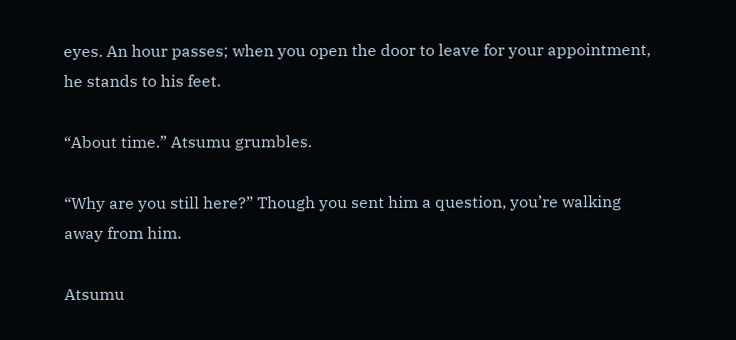eyes. An hour passes; when you open the door to leave for your appointment, he stands to his feet.

“About time.” Atsumu grumbles.

“Why are you still here?” Though you sent him a question, you’re walking away from him.

Atsumu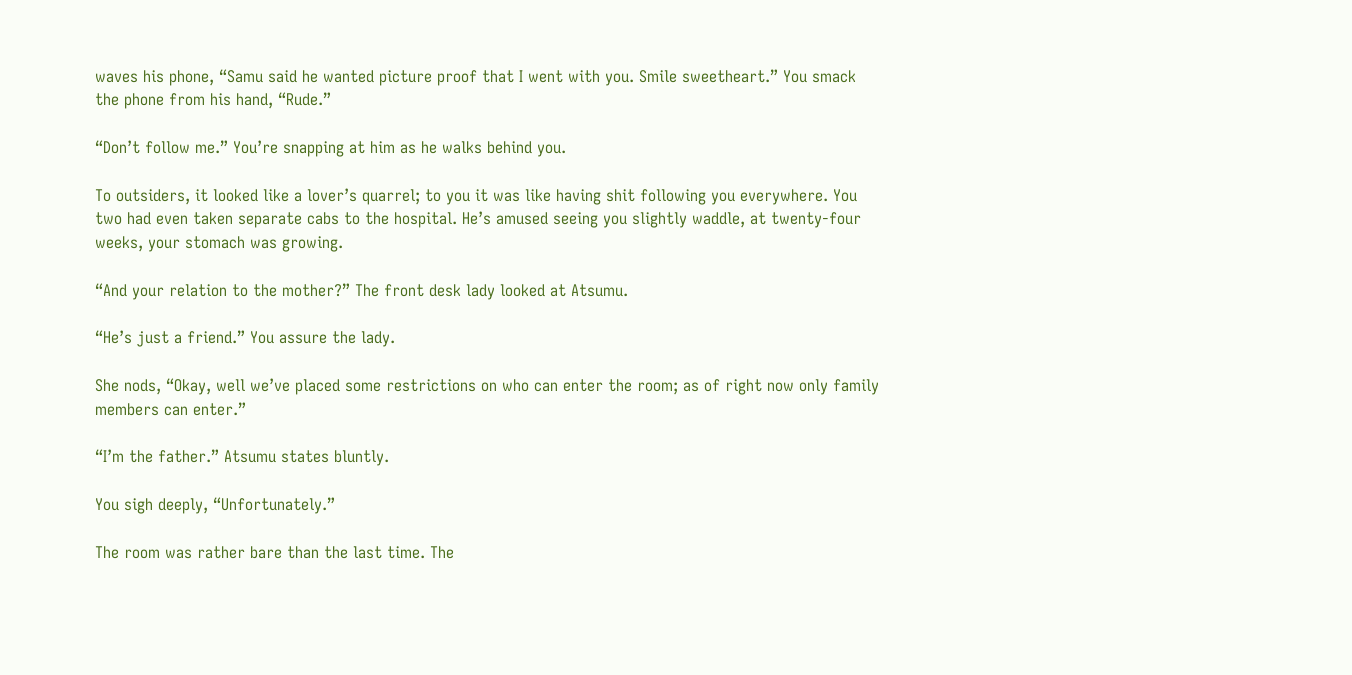waves his phone, “Samu said he wanted picture proof that I went with you. Smile sweetheart.” You smack the phone from his hand, “Rude.”

“Don’t follow me.” You’re snapping at him as he walks behind you.

To outsiders, it looked like a lover’s quarrel; to you it was like having shit following you everywhere. You two had even taken separate cabs to the hospital. He’s amused seeing you slightly waddle, at twenty-four weeks, your stomach was growing.

“And your relation to the mother?” The front desk lady looked at Atsumu.

“He’s just a friend.” You assure the lady.

She nods, “Okay, well we’ve placed some restrictions on who can enter the room; as of right now only family members can enter.”

“I’m the father.” Atsumu states bluntly.

You sigh deeply, “Unfortunately.”

The room was rather bare than the last time. The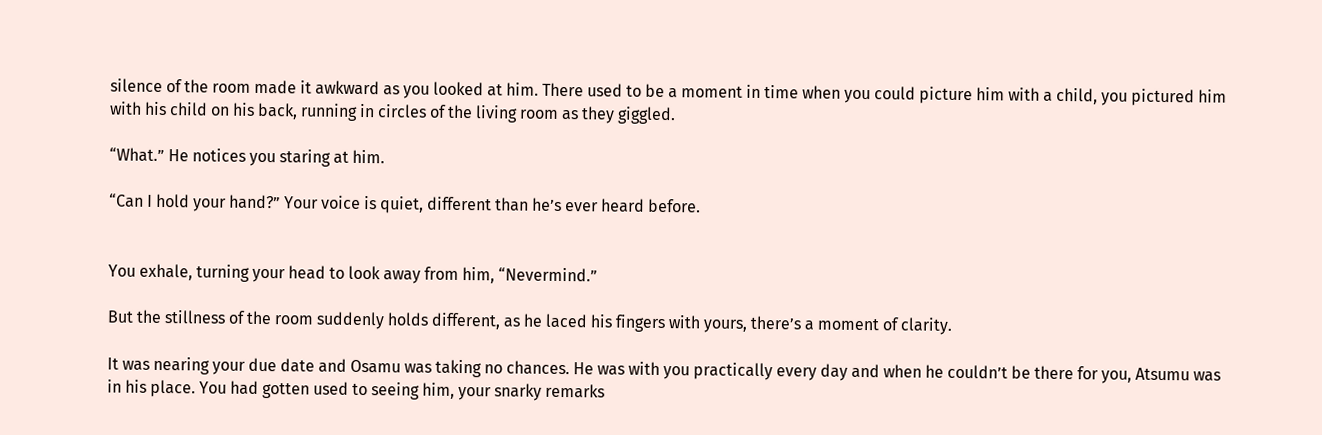silence of the room made it awkward as you looked at him. There used to be a moment in time when you could picture him with a child, you pictured him with his child on his back, running in circles of the living room as they giggled.

“What.” He notices you staring at him.

“Can I hold your hand?” Your voice is quiet, different than he’s ever heard before.


You exhale, turning your head to look away from him, “Nevermind.”

But the stillness of the room suddenly holds different, as he laced his fingers with yours, there’s a moment of clarity.

It was nearing your due date and Osamu was taking no chances. He was with you practically every day and when he couldn’t be there for you, Atsumu was in his place. You had gotten used to seeing him, your snarky remarks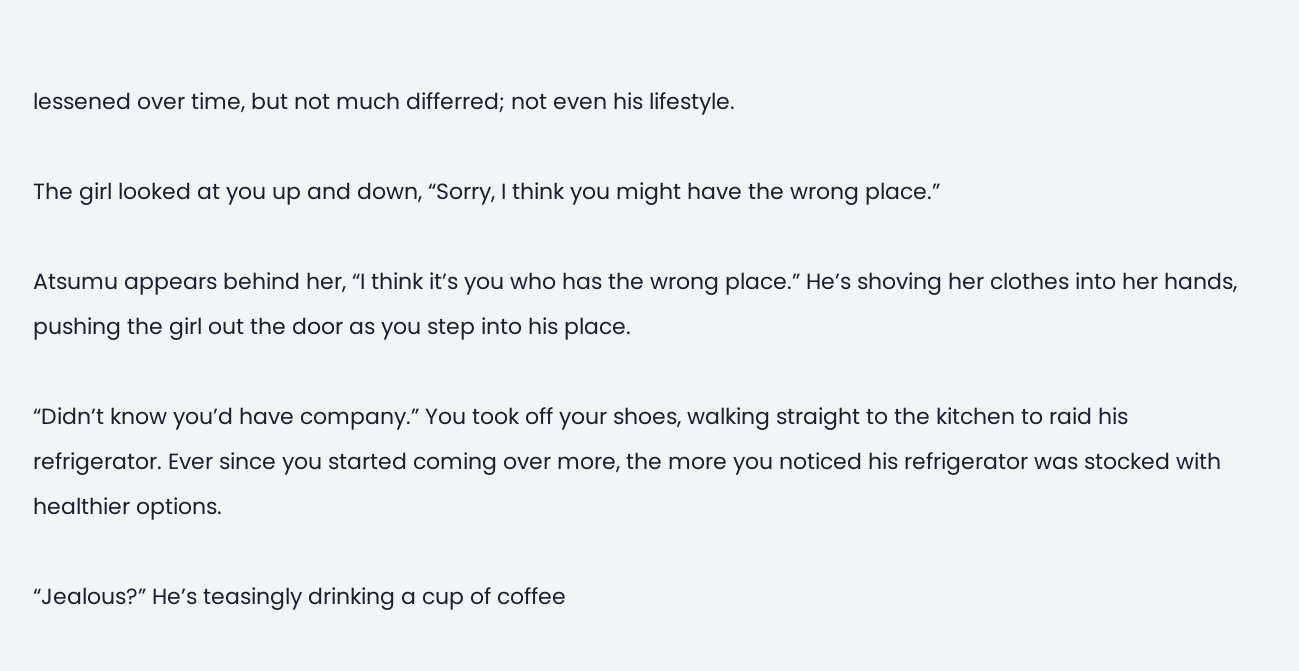lessened over time, but not much differred; not even his lifestyle.

The girl looked at you up and down, “Sorry, I think you might have the wrong place.”

Atsumu appears behind her, “I think it’s you who has the wrong place.” He’s shoving her clothes into her hands, pushing the girl out the door as you step into his place.

“Didn’t know you’d have company.” You took off your shoes, walking straight to the kitchen to raid his refrigerator. Ever since you started coming over more, the more you noticed his refrigerator was stocked with healthier options.

“Jealous?” He’s teasingly drinking a cup of coffee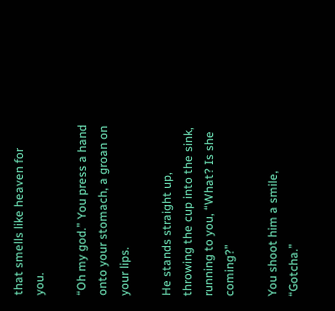that smells like heaven for you.

“Oh my god.” You press a hand onto your stomach, a groan on your lips.

He stands straight up, throwing the cup into the sink, running to you, “What? Is she coming?”

You shoot him a smile, “Gotcha.”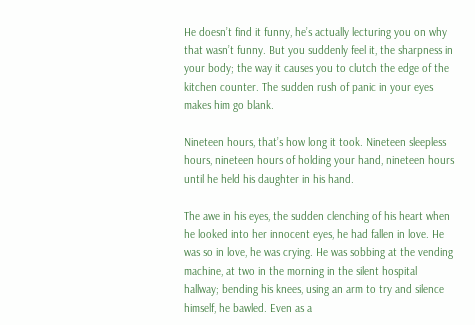He doesn’t find it funny, he’s actually lecturing you on why that wasn’t funny. But you suddenly feel it, the sharpness in your body; the way it causes you to clutch the edge of the kitchen counter. The sudden rush of panic in your eyes makes him go blank.

Nineteen hours, that’s how long it took. Nineteen sleepless hours, nineteen hours of holding your hand, nineteen hours until he held his daughter in his hand.

The awe in his eyes, the sudden clenching of his heart when he looked into her innocent eyes, he had fallen in love. He was so in love, he was crying. He was sobbing at the vending machine, at two in the morning in the silent hospital hallway; bending his knees, using an arm to try and silence himself, he bawled. Even as a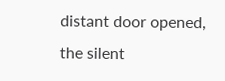distant door opened, the silent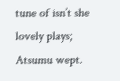tune of isn’t she lovely plays; Atsumu wept.